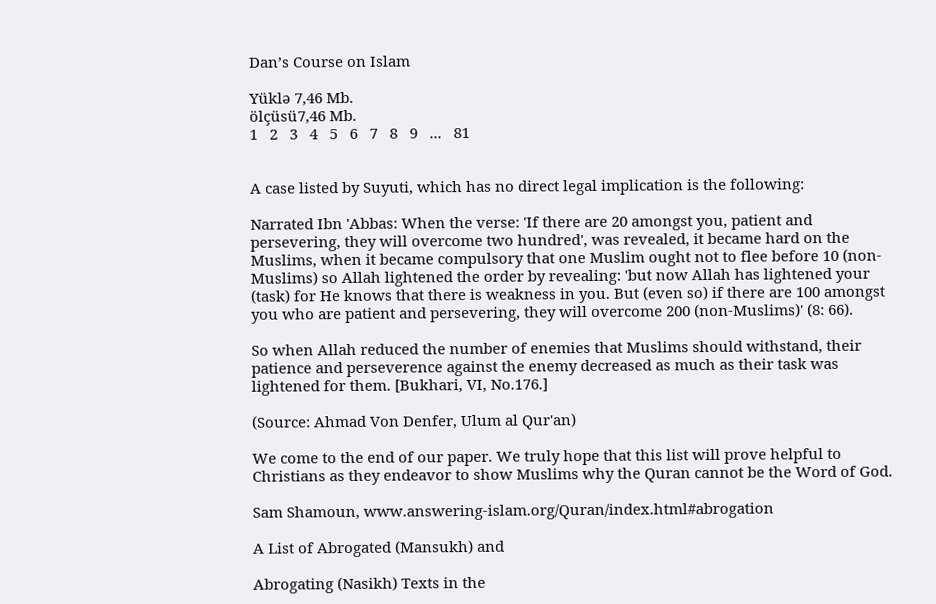Dan’s Course on Islam

Yüklə 7,46 Mb.
ölçüsü7,46 Mb.
1   2   3   4   5   6   7   8   9   ...   81


A case listed by Suyuti, which has no direct legal implication is the following:

Narrated Ibn 'Abbas: When the verse: 'If there are 20 amongst you, patient and persevering, they will overcome two hundred', was revealed, it became hard on the Muslims, when it became compulsory that one Muslim ought not to flee before 10 (non-Muslims) so Allah lightened the order by revealing: 'but now Allah has lightened your (task) for He knows that there is weakness in you. But (even so) if there are 100 amongst you who are patient and persevering, they will overcome 200 (non-Muslims)' (8: 66).

So when Allah reduced the number of enemies that Muslims should withstand, their patience and perseverence against the enemy decreased as much as their task was lightened for them. [Bukhari, VI, No.176.]

(Source: Ahmad Von Denfer, Ulum al Qur'an)

We come to the end of our paper. We truly hope that this list will prove helpful to Christians as they endeavor to show Muslims why the Quran cannot be the Word of God.

Sam Shamoun, www.answering-islam.org/Quran/index.html#abrogation

A List of Abrogated (Mansukh) and

Abrogating (Nasikh) Texts in the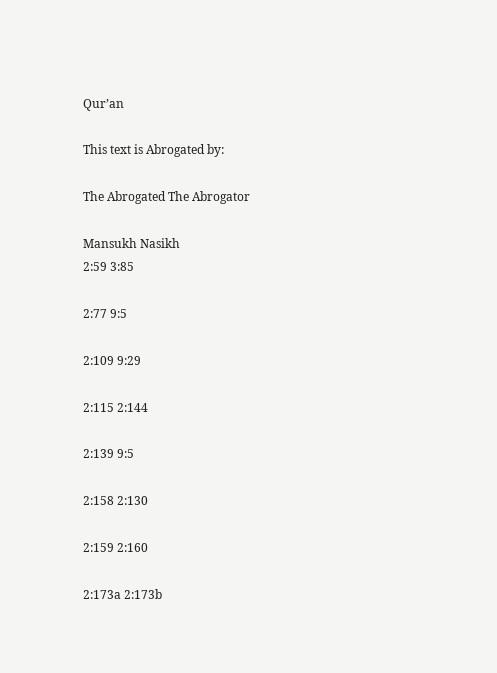Qur’an

This text is Abrogated by:

The Abrogated The Abrogator

Mansukh Nasikh
2:59 3:85

2:77 9:5

2:109 9:29

2:115 2:144

2:139 9:5

2:158 2:130

2:159 2:160

2:173a 2:173b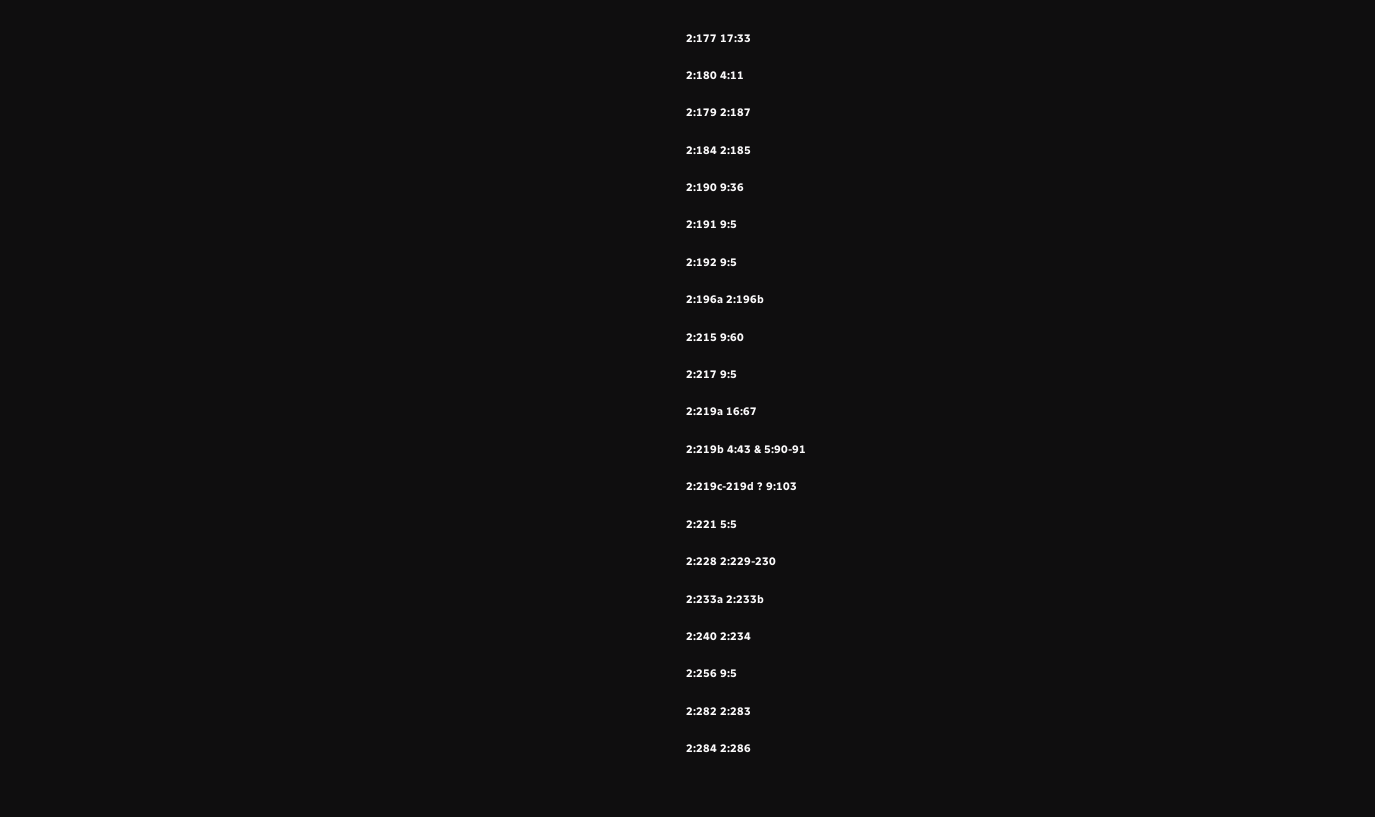2:177 17:33

2:180 4:11

2:179 2:187

2:184 2:185

2:190 9:36

2:191 9:5

2:192 9:5

2:196a 2:196b

2:215 9:60

2:217 9:5

2:219a 16:67

2:219b 4:43 & 5:90-91

2:219c-219d ? 9:103

2:221 5:5

2:228 2:229-230

2:233a 2:233b

2:240 2:234

2:256 9:5

2:282 2:283

2:284 2:286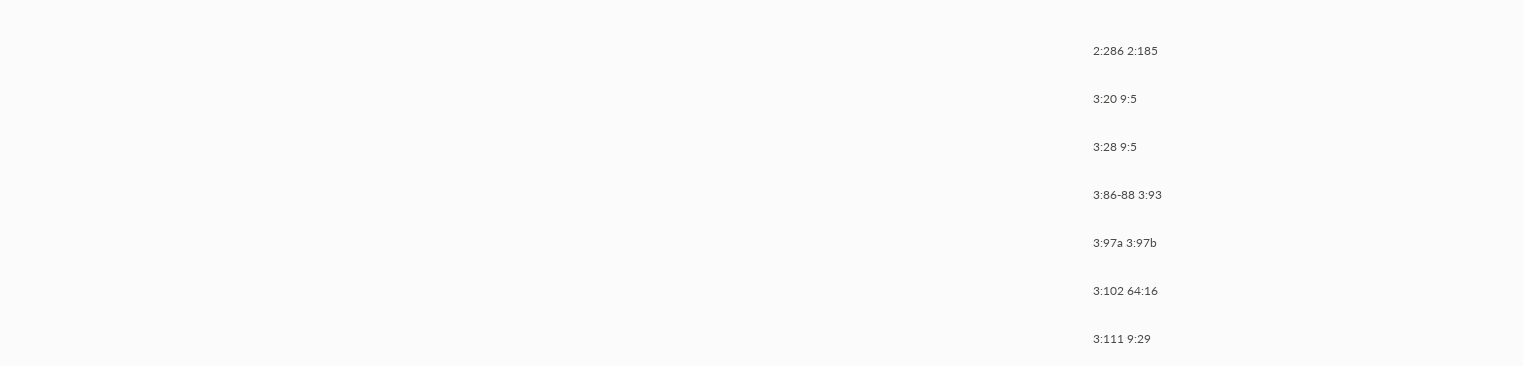2:286 2:185

3:20 9:5

3:28 9:5

3:86-88 3:93

3:97a 3:97b

3:102 64:16

3:111 9:29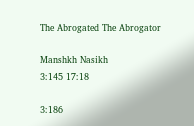The Abrogated The Abrogator

Manshkh Nasikh
3:145 17:18

3:186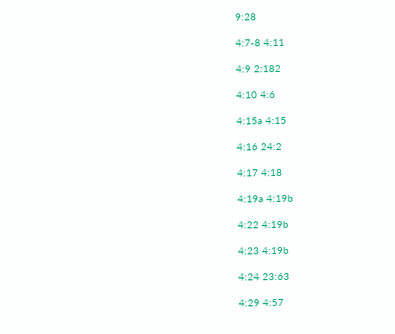9:28

4:7-8 4:11

4:9 2:182

4:10 4:6

4:15a 4:15

4:16 24:2

4:17 4:18

4:19a 4:19b

4:22 4:19b

4:23 4:19b

4:24 23:63

4:29 4:57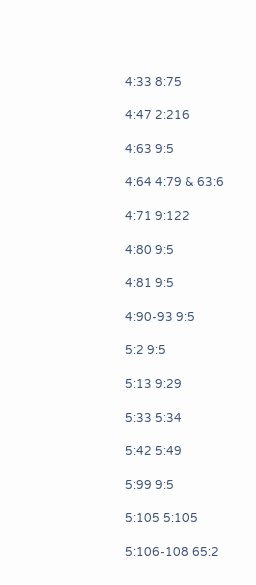4:33 8:75

4:47 2:216

4:63 9:5

4:64 4:79 & 63:6

4:71 9:122

4:80 9:5

4:81 9:5

4:90-93 9:5

5:2 9:5

5:13 9:29

5:33 5:34

5:42 5:49

5:99 9:5

5:105 5:105

5:106-108 65:2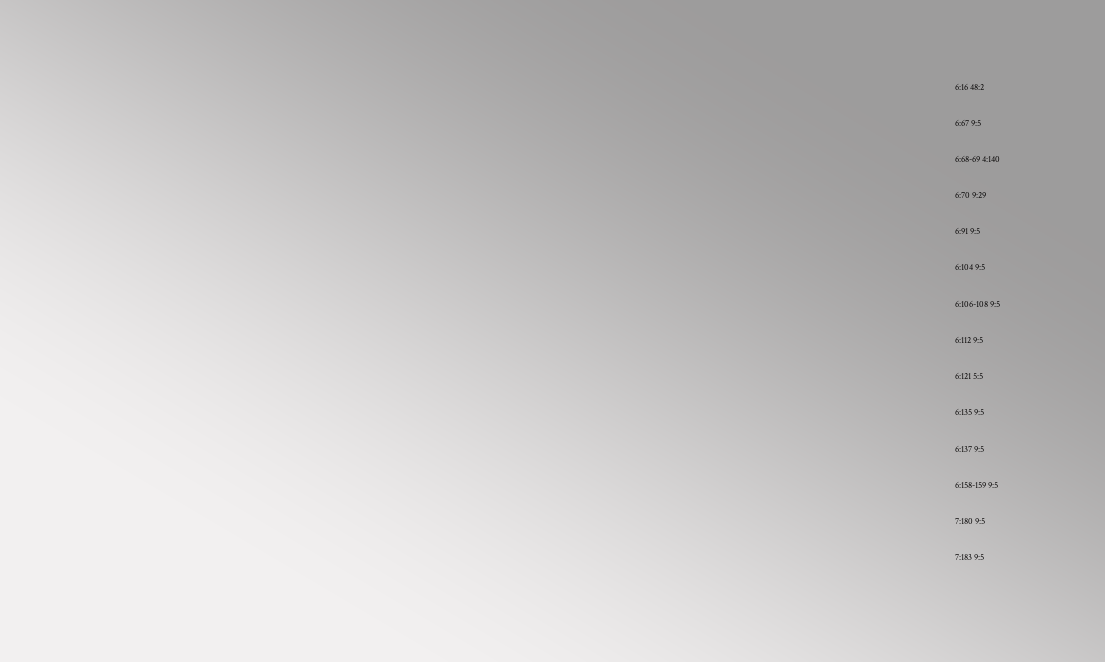6:16 48:2

6:67 9:5

6:68-69 4:140

6:70 9:29

6:91 9:5

6:104 9:5

6:106-108 9:5

6:112 9:5

6:121 5:5

6:135 9:5

6:137 9:5

6:158-159 9:5

7:180 9:5

7:183 9:5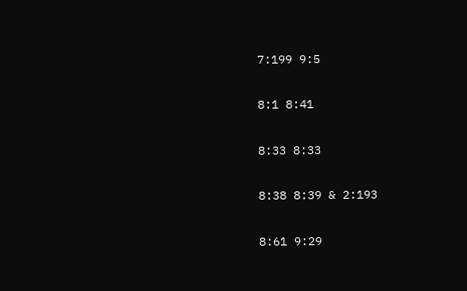7:199 9:5

8:1 8:41

8:33 8:33

8:38 8:39 & 2:193

8:61 9:29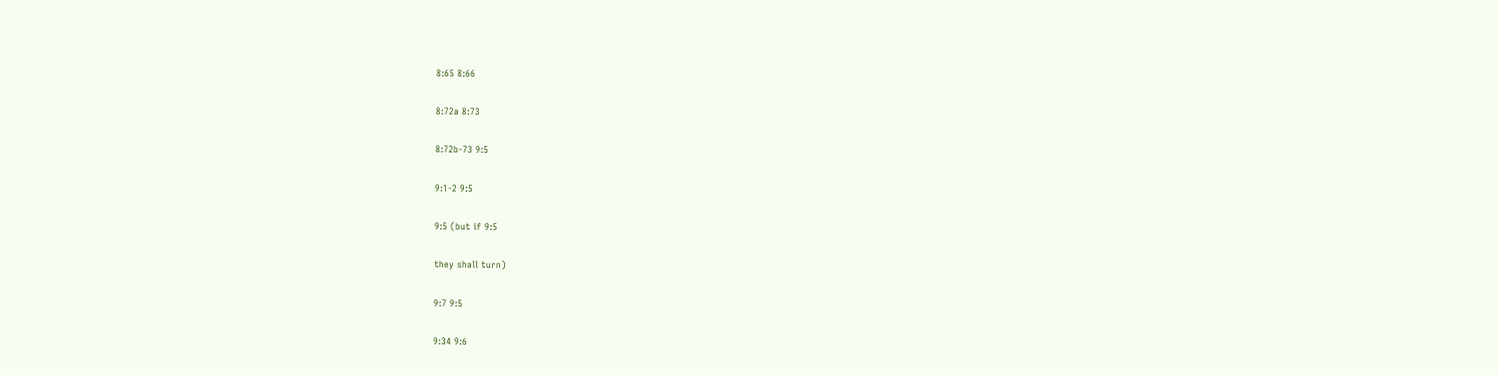8:65 8:66

8:72a 8:73

8:72b-73 9:5

9:1-2 9:5

9:5 (but if 9:5

they shall turn)

9:7 9:5

9:34 9:6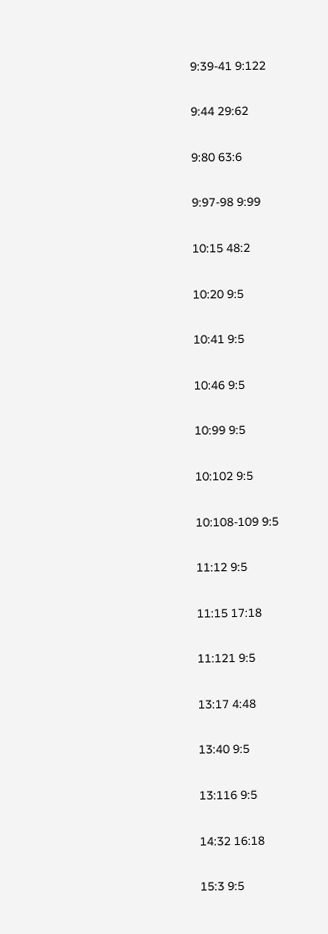9:39-41 9:122

9:44 29:62

9:80 63:6

9:97-98 9:99

10:15 48:2

10:20 9:5

10:41 9:5

10:46 9:5

10:99 9:5

10:102 9:5

10:108-109 9:5

11:12 9:5

11:15 17:18

11:121 9:5

13:17 4:48

13:40 9:5

13:116 9:5

14:32 16:18

15:3 9:5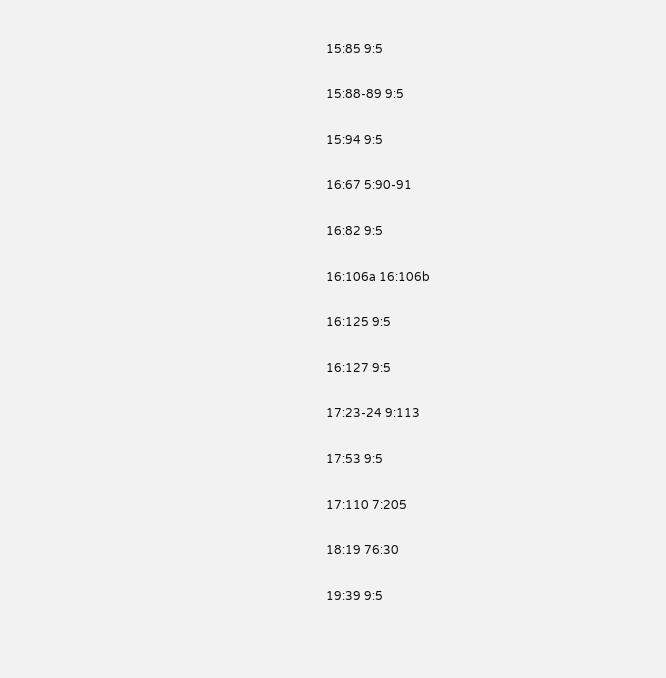15:85 9:5

15:88-89 9:5

15:94 9:5

16:67 5:90-91

16:82 9:5

16:106a 16:106b

16:125 9:5

16:127 9:5

17:23-24 9:113

17:53 9:5

17:110 7:205

18:19 76:30

19:39 9:5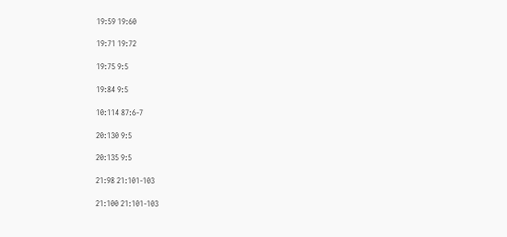19:59 19:60

19:71 19:72

19:75 9:5

19:84 9:5

10:114 87:6-7

20:130 9:5

20:135 9:5

21:98 21:101-103

21:100 21:101-103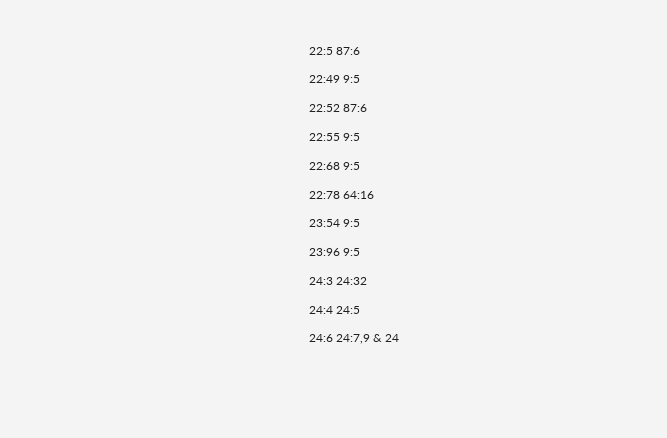22:5 87:6

22:49 9:5

22:52 87:6

22:55 9:5

22:68 9:5

22:78 64:16

23:54 9:5

23:96 9:5

24:3 24:32

24:4 24:5

24:6 24:7,9 & 24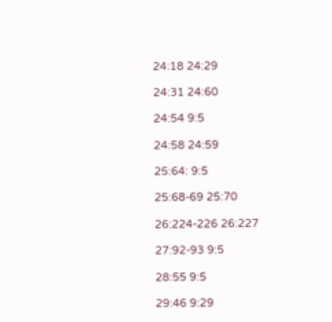24:18 24:29

24:31 24:60

24:54 9:5

24:58 24:59

25:64: 9:5

25:68-69 25:70

26:224-226 26:227

27:92-93 9:5

28:55 9:5

29:46 9:29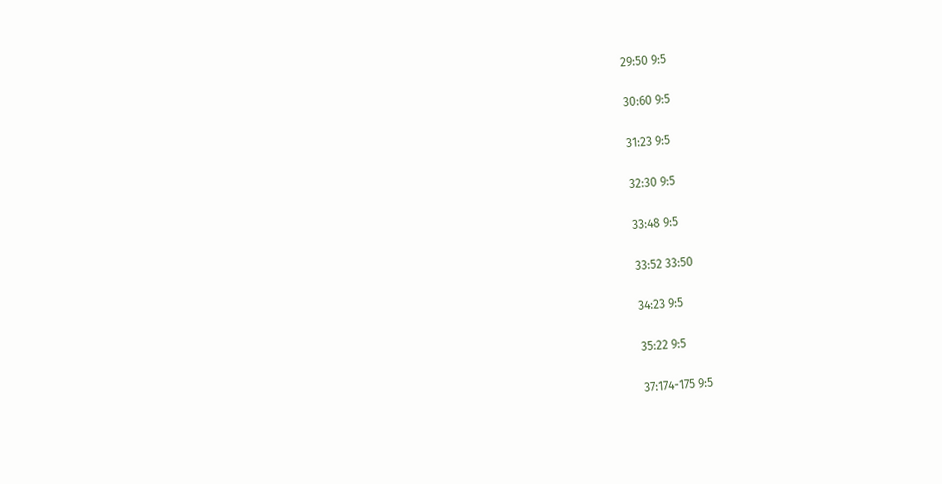29:50 9:5

30:60 9:5

31:23 9:5

32:30 9:5

33:48 9:5

33:52 33:50

34:23 9:5

35:22 9:5

37:174-175 9:5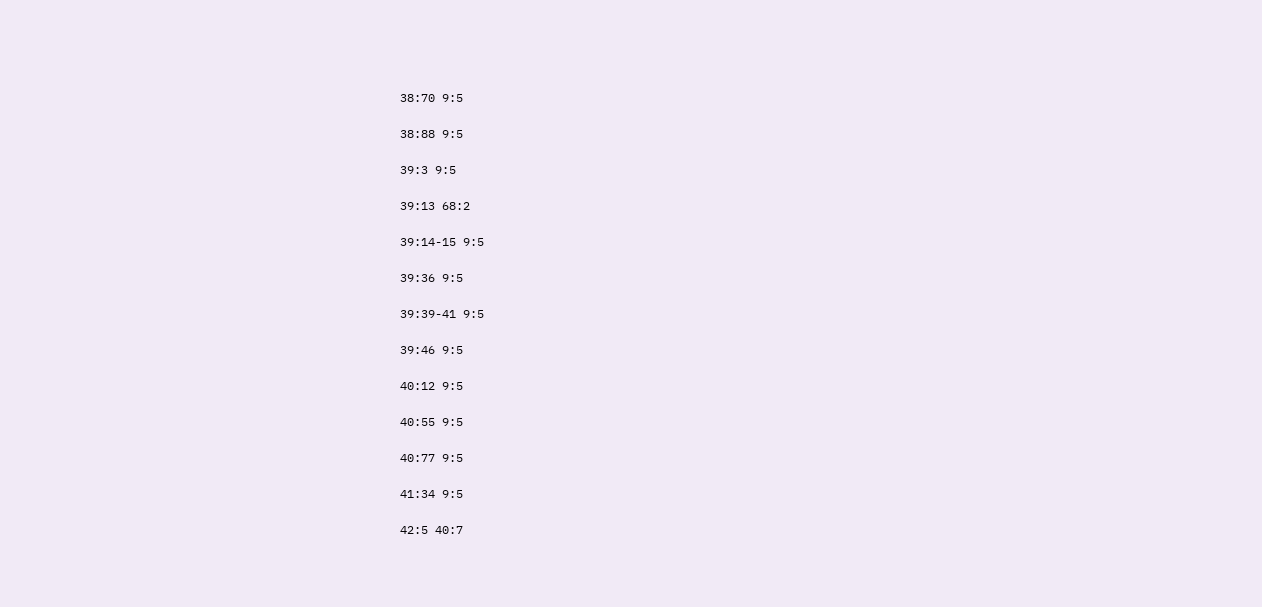38:70 9:5

38:88 9:5

39:3 9:5

39:13 68:2

39:14-15 9:5

39:36 9:5

39:39-41 9:5

39:46 9:5

40:12 9:5

40:55 9:5

40:77 9:5

41:34 9:5

42:5 40:7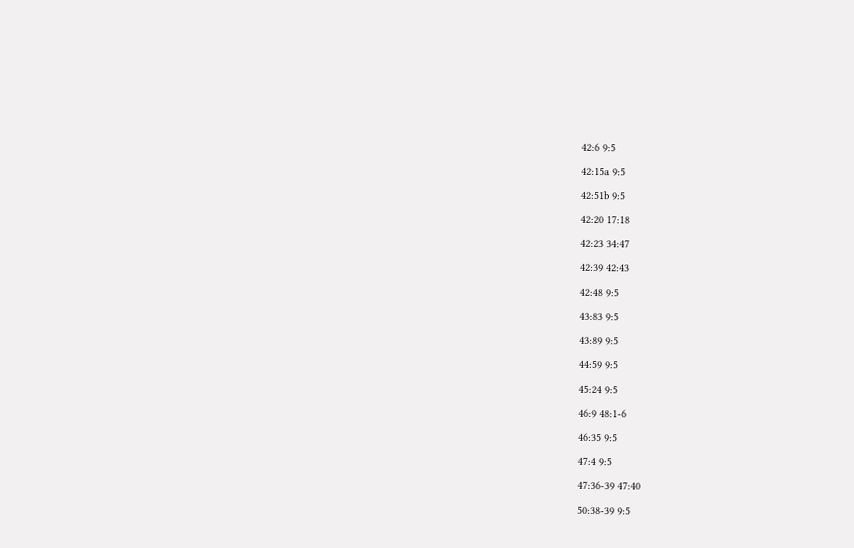42:6 9:5

42:15a 9:5

42:51b 9:5

42:20 17:18

42:23 34:47

42:39 42:43

42:48 9:5

43:83 9:5

43:89 9:5

44:59 9:5

45:24 9:5

46:9 48:1-6

46:35 9:5

47:4 9:5

47:36-39 47:40

50:38-39 9:5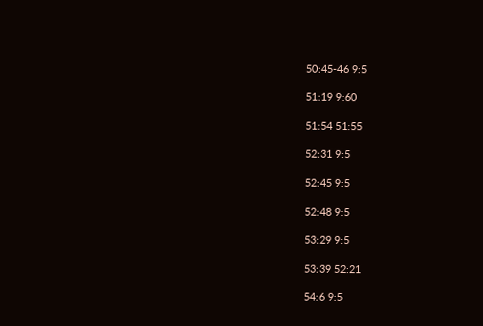50:45-46 9:5

51:19 9:60

51:54 51:55

52:31 9:5

52:45 9:5

52:48 9:5

53:29 9:5

53:39 52:21

54:6 9:5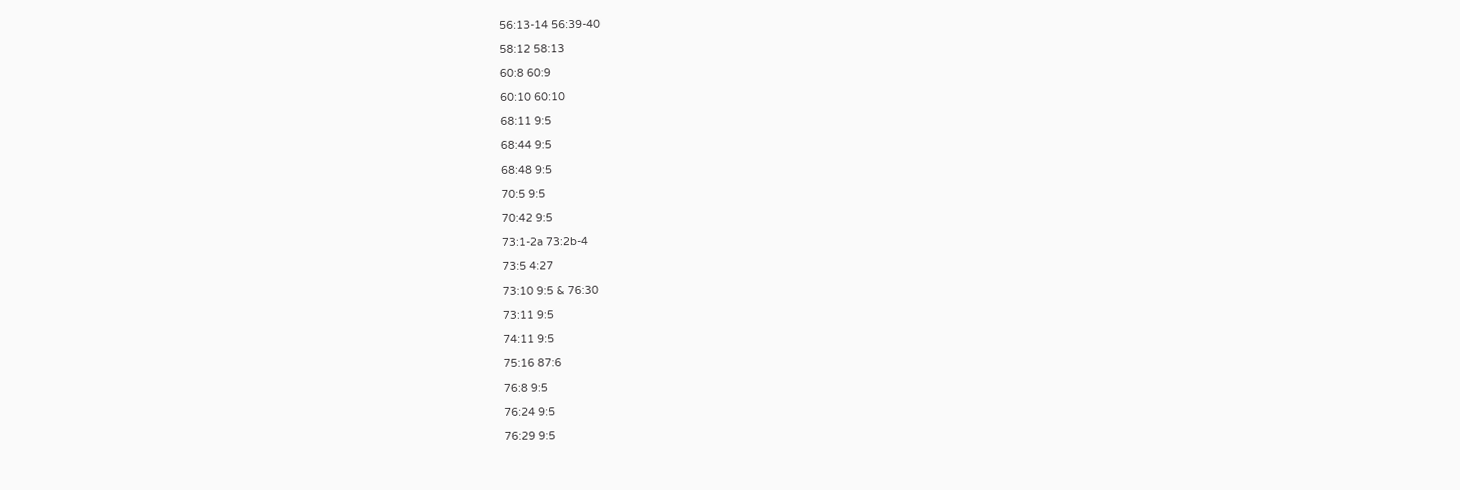56:13-14 56:39-40

58:12 58:13

60:8 60:9

60:10 60:10

68:11 9:5

68:44 9:5

68:48 9:5

70:5 9:5

70:42 9:5

73:1-2a 73:2b-4

73:5 4:27

73:10 9:5 & 76:30

73:11 9:5

74:11 9:5

75:16 87:6

76:8 9:5

76:24 9:5

76:29 9:5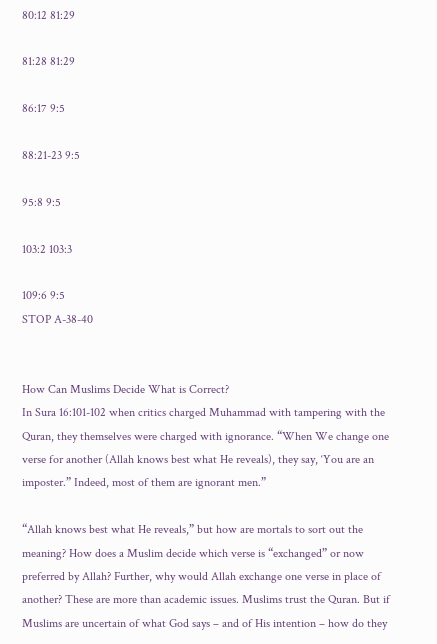80:12 81:29

81:28 81:29

86:17 9:5

88:21-23 9:5

95:8 9:5

103:2 103:3

109:6 9:5
STOP A-38-40


How Can Muslims Decide What is Correct?
In Sura 16:101-102 when critics charged Muhammad with tampering with the Quran, they themselves were charged with ignorance. “When We change one verse for another (Allah knows best what He reveals), they say, ‘You are an imposter.” Indeed, most of them are ignorant men.”

“Allah knows best what He reveals,” but how are mortals to sort out the meaning? How does a Muslim decide which verse is “exchanged” or now preferred by Allah? Further, why would Allah exchange one verse in place of another? These are more than academic issues. Muslims trust the Quran. But if Muslims are uncertain of what God says – and of His intention – how do they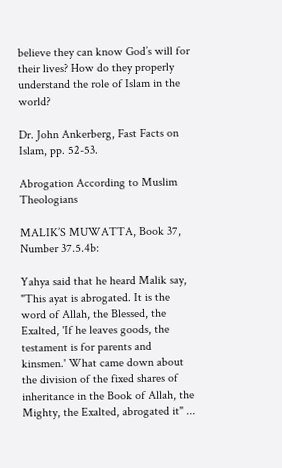believe they can know God’s will for their lives? How do they properly understand the role of Islam in the world?

Dr. John Ankerberg, Fast Facts on Islam, pp. 52-53.

Abrogation According to Muslim Theologians

MALIK’S MUWATTA, Book 37, Number 37.5.4b:

Yahya said that he heard Malik say, "This ayat is abrogated. It is the word of Allah, the Blessed, the Exalted, 'If he leaves goods, the testament is for parents and kinsmen.' What came down about the division of the fixed shares of inheritance in the Book of Allah, the Mighty, the Exalted, abrogated it" ...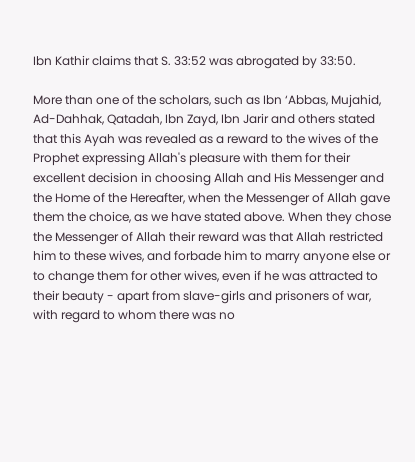Ibn Kathir claims that S. 33:52 was abrogated by 33:50.

More than one of the scholars, such as Ibn ‘Abbas, Mujahid, Ad-Dahhak, Qatadah, Ibn Zayd, Ibn Jarir and others stated that this Ayah was revealed as a reward to the wives of the Prophet expressing Allah's pleasure with them for their excellent decision in choosing Allah and His Messenger and the Home of the Hereafter, when the Messenger of Allah gave them the choice, as we have stated above. When they chose the Messenger of Allah their reward was that Allah restricted him to these wives, and forbade him to marry anyone else or to change them for other wives, even if he was attracted to their beauty - apart from slave-girls and prisoners of war, with regard to whom there was no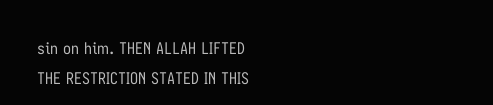sin on him. THEN ALLAH LIFTED THE RESTRICTION STATED IN THIS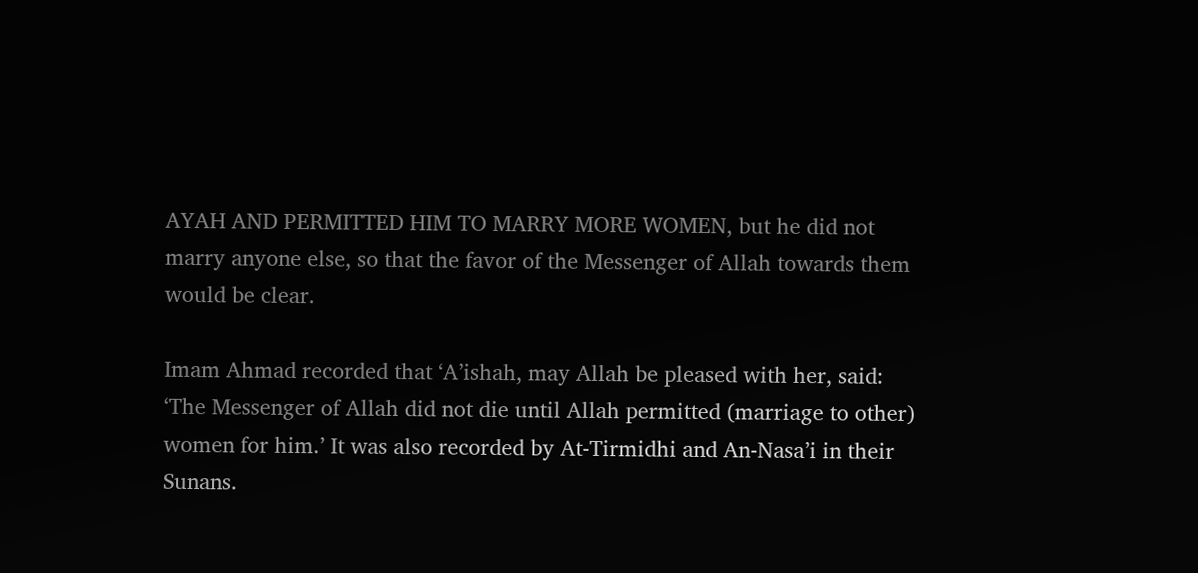AYAH AND PERMITTED HIM TO MARRY MORE WOMEN, but he did not marry anyone else, so that the favor of the Messenger of Allah towards them would be clear.

Imam Ahmad recorded that ‘A’ishah, may Allah be pleased with her, said: ‘The Messenger of Allah did not die until Allah permitted (marriage to other) women for him.’ It was also recorded by At-Tirmidhi and An-Nasa’i in their Sunans.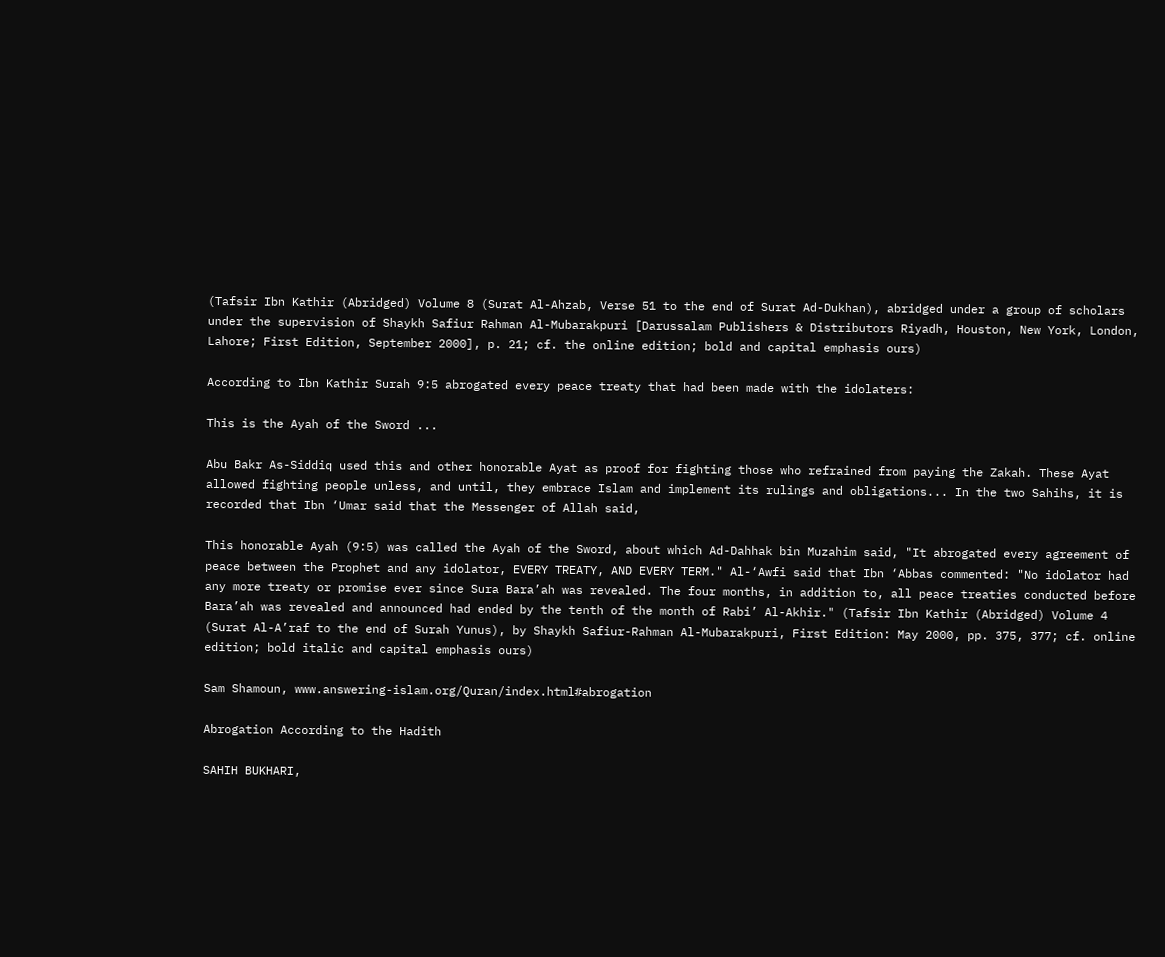(Tafsir Ibn Kathir (Abridged) Volume 8 (Surat Al-Ahzab, Verse 51 to the end of Surat Ad-Dukhan), abridged under a group of scholars under the supervision of Shaykh Safiur Rahman Al-Mubarakpuri [Darussalam Publishers & Distributors Riyadh, Houston, New York, London, Lahore; First Edition, September 2000], p. 21; cf. the online edition; bold and capital emphasis ours)

According to Ibn Kathir Surah 9:5 abrogated every peace treaty that had been made with the idolaters:

This is the Ayah of the Sword ...

Abu Bakr As-Siddiq used this and other honorable Ayat as proof for fighting those who refrained from paying the Zakah. These Ayat allowed fighting people unless, and until, they embrace Islam and implement its rulings and obligations... In the two Sahihs, it is recorded that Ibn ‘Umar said that the Messenger of Allah said,

This honorable Ayah (9:5) was called the Ayah of the Sword, about which Ad-Dahhak bin Muzahim said, "It abrogated every agreement of peace between the Prophet and any idolator, EVERY TREATY, AND EVERY TERM." Al-‘Awfi said that Ibn ‘Abbas commented: "No idolator had any more treaty or promise ever since Sura Bara’ah was revealed. The four months, in addition to, all peace treaties conducted before Bara’ah was revealed and announced had ended by the tenth of the month of Rabi’ Al-Akhir." (Tafsir Ibn Kathir (Abridged) Volume 4 (Surat Al-A’raf to the end of Surah Yunus), by Shaykh Safiur-Rahman Al-Mubarakpuri, First Edition: May 2000, pp. 375, 377; cf. online edition; bold italic and capital emphasis ours)

Sam Shamoun, www.answering-islam.org/Quran/index.html#abrogation

Abrogation According to the Hadith

SAHIH BUKHARI,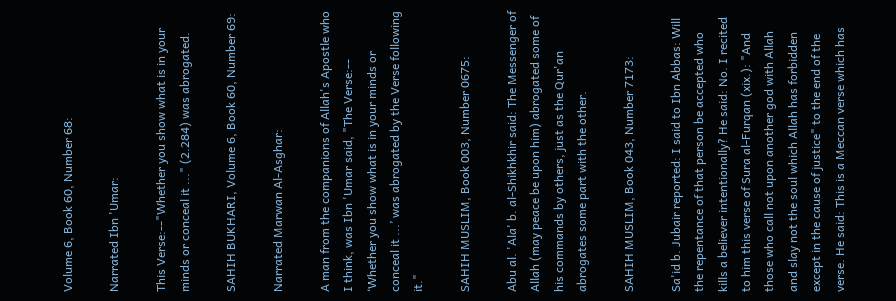Volume 6, Book 60, Number 68:

Narrated Ibn 'Umar:

This Verse:--"Whether you show what is in your minds or conceal it ..." (2.284) was abrogated.

SAHIH BUKHARI, Volume 6, Book 60, Number 69:

Narrated Marwan Al-Asghar:

A man from the companions of Allah's Apostle who I think, was Ibn 'Umar said, "The Verse:-- ‘Whether you show what is in your minds or conceal it ...’ was abrogated by the Verse following it."

SAHIH MUSLIM, Book 003, Number 0675:

Abu al. 'Ala' b. al-Shikhkhir said: The Messenger of Allah (may peace be upon him) abrogated some of his commands by others, just as the Qur'an abrogates some part with the other.

SAHIH MUSLIM, Book 043, Number 7173:

Sa'id b. Jubair reported: I said to Ibn Abbas: Will the repentance of that person be accepted who kills a believer intentionally? He said: No. I recited to him this verse of Sura al-Furqan (xix.): "And those who call not upon another god with Allah and slay not the soul which Allah has forbidden except in the cause of justice" to the end of the verse. He said: This is a Meccan verse which has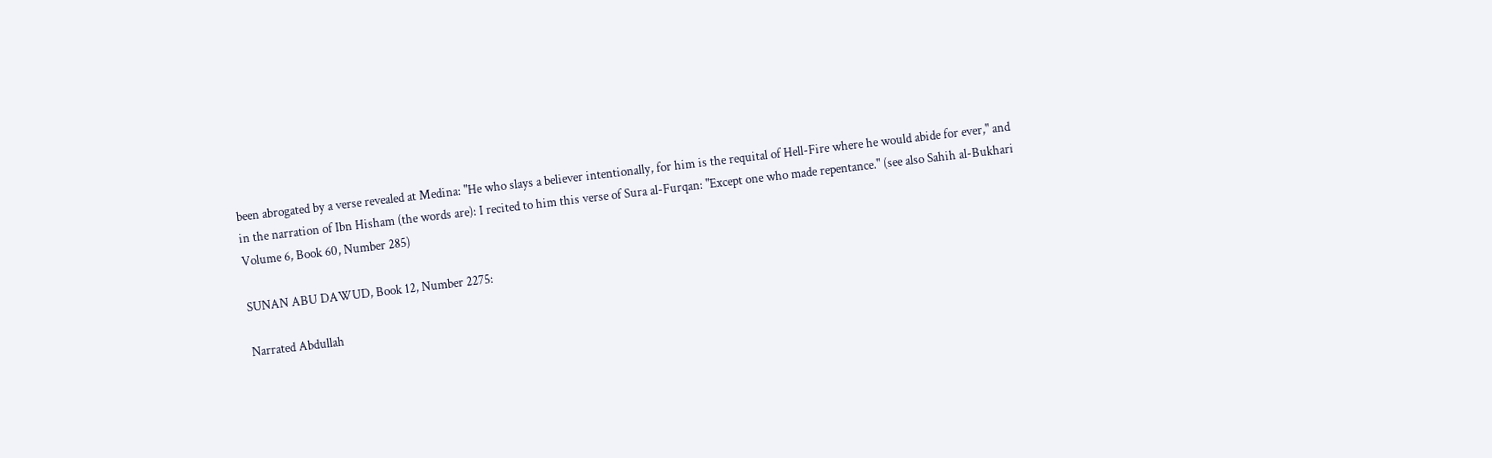been abrogated by a verse revealed at Medina: "He who slays a believer intentionally, for him is the requital of Hell-Fire where he would abide for ever," and in the narration of Ibn Hisham (the words are): I recited to him this verse of Sura al-Furqan: "Except one who made repentance." (see also Sahih al-Bukhari Volume 6, Book 60, Number 285)

SUNAN ABU DAWUD, Book 12, Number 2275:

Narrated Abdullah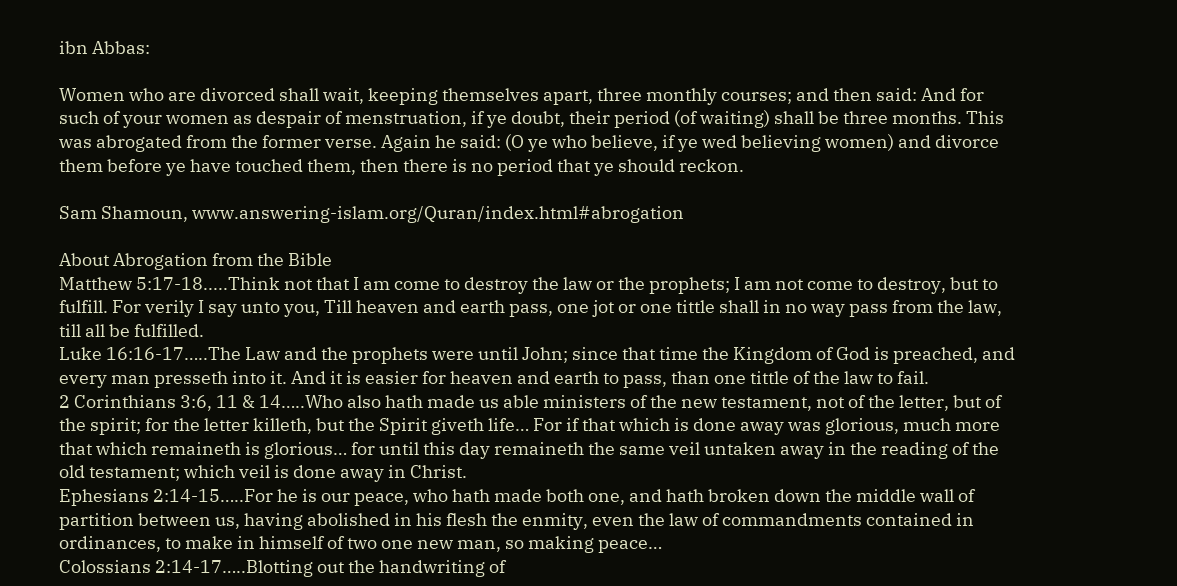ibn Abbas:

Women who are divorced shall wait, keeping themselves apart, three monthly courses; and then said: And for such of your women as despair of menstruation, if ye doubt, their period (of waiting) shall be three months. This was abrogated from the former verse. Again he said: (O ye who believe, if ye wed believing women) and divorce them before ye have touched them, then there is no period that ye should reckon.

Sam Shamoun, www.answering-islam.org/Quran/index.html#abrogation

About Abrogation from the Bible
Matthew 5:17-18.....Think not that I am come to destroy the law or the prophets; I am not come to destroy, but to fulfill. For verily I say unto you, Till heaven and earth pass, one jot or one tittle shall in no way pass from the law, till all be fulfilled.
Luke 16:16-17…..The Law and the prophets were until John; since that time the Kingdom of God is preached, and every man presseth into it. And it is easier for heaven and earth to pass, than one tittle of the law to fail.
2 Corinthians 3:6, 11 & 14…..Who also hath made us able ministers of the new testament, not of the letter, but of the spirit; for the letter killeth, but the Spirit giveth life… For if that which is done away was glorious, much more that which remaineth is glorious… for until this day remaineth the same veil untaken away in the reading of the old testament; which veil is done away in Christ.
Ephesians 2:14-15…..For he is our peace, who hath made both one, and hath broken down the middle wall of partition between us, having abolished in his flesh the enmity, even the law of commandments contained in ordinances, to make in himself of two one new man, so making peace…
Colossians 2:14-17…..Blotting out the handwriting of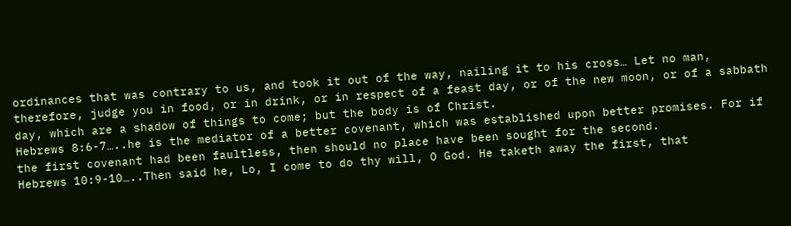ordinances that was contrary to us, and took it out of the way, nailing it to his cross… Let no man, therefore, judge you in food, or in drink, or in respect of a feast day, or of the new moon, or of a sabbath day, which are a shadow of things to come; but the body is of Christ.
Hebrews 8:6-7…..he is the mediator of a better covenant, which was established upon better promises. For if the first covenant had been faultless, then should no place have been sought for the second.
Hebrews 10:9-10…..Then said he, Lo, I come to do thy will, O God. He taketh away the first, that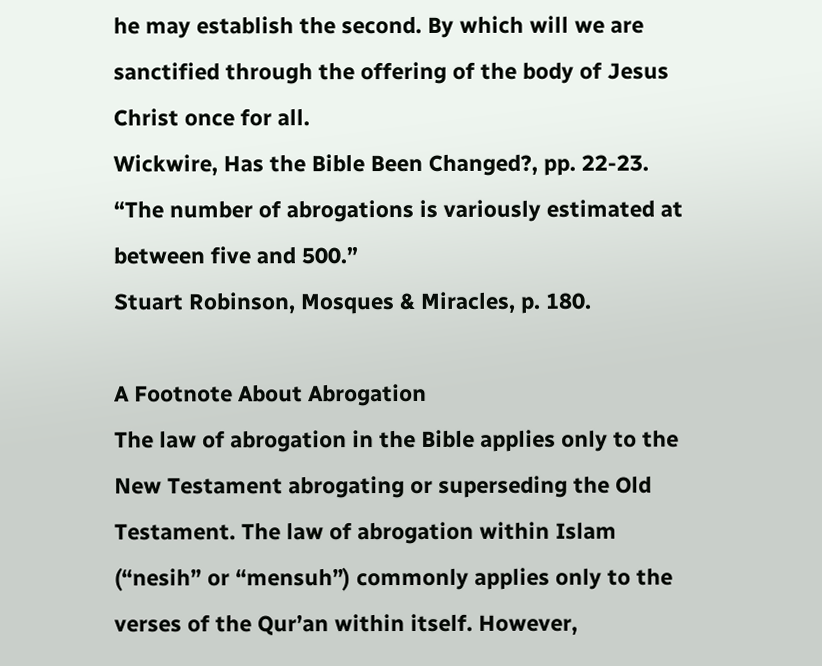he may establish the second. By which will we are sanctified through the offering of the body of Jesus Christ once for all.
Wickwire, Has the Bible Been Changed?, pp. 22-23.
“The number of abrogations is variously estimated at between five and 500.”
Stuart Robinson, Mosques & Miracles, p. 180.

A Footnote About Abrogation
The law of abrogation in the Bible applies only to the New Testament abrogating or superseding the Old Testament. The law of abrogation within Islam (“nesih” or “mensuh”) commonly applies only to the verses of the Qur’an within itself. However,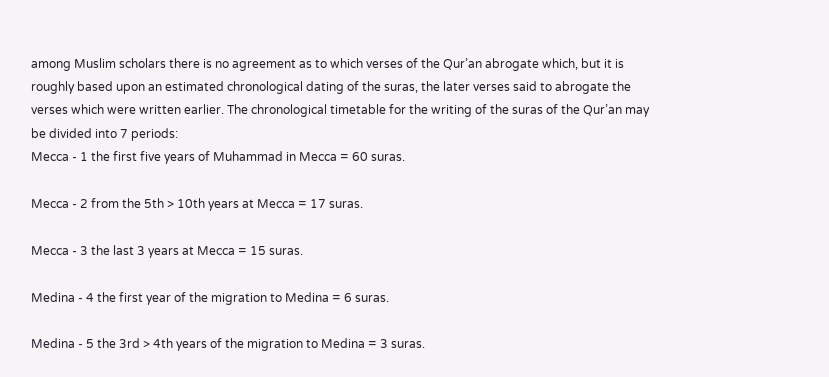among Muslim scholars there is no agreement as to which verses of the Qur’an abrogate which, but it is roughly based upon an estimated chronological dating of the suras, the later verses said to abrogate the verses which were written earlier. The chronological timetable for the writing of the suras of the Qur’an may be divided into 7 periods:
Mecca - 1 the first five years of Muhammad in Mecca = 60 suras.

Mecca - 2 from the 5th > 10th years at Mecca = 17 suras.

Mecca - 3 the last 3 years at Mecca = 15 suras.

Medina - 4 the first year of the migration to Medina = 6 suras.

Medina - 5 the 3rd > 4th years of the migration to Medina = 3 suras.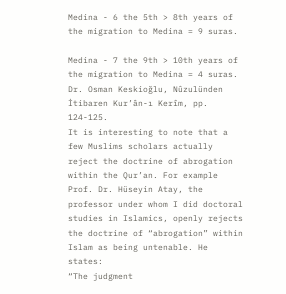Medina - 6 the 5th > 8th years of the migration to Medina = 9 suras.

Medina - 7 the 9th > 10th years of the migration to Medina = 4 suras.
Dr. Osman Keskioğlu, Nûzulünden İtibaren Kur’ân-ı Kerîm, pp. 124-125.
It is interesting to note that a few Muslims scholars actually reject the doctrine of abrogation within the Qur’an. For example Prof. Dr. Hüseyin Atay, the professor under whom I did doctoral studies in Islamics, openly rejects the doctrine of “abrogation” within Islam as being untenable. He states:
“The judgment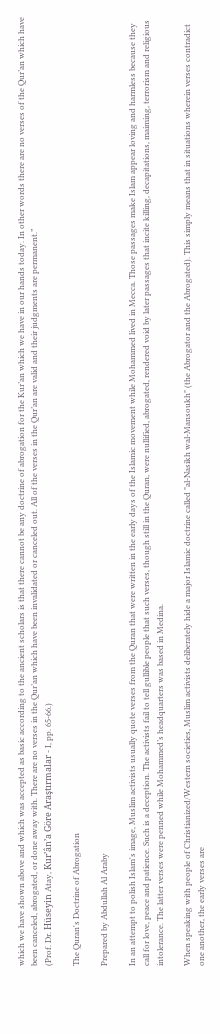which we have shown above and which was accepted as basic according to the ancient scholars is that there cannot be any doctrine of abrogation for the Kur’an which we have in our hands today. In other words there are no verses of the Qur’an which have been canceled, abrogated, or done away with. There are no verses in the Qur’an which have been invalidated or canceled out. All of the verses in the Qur’an are valid and their judgments are permanent.”
(Prof. Dr. Hüseyin Atay, Kur’ân’a Göre Araştırmalar - I, pp. 65-66.)

The Quran's Doctrine of Abrogation

Prepared by Abdullah Al Araby

In an attempt to polish Islam's image, Muslim activists usually quote verses from the Quran that were written in the early days of the Islamic movement while Mohammed lived in Mecca. Those passages make Islam appear loving and harmless because they call for love, peace and patience. Such is a deception. The activists fail to tell gullible people that such verses, though still in the Quran, were nullified, abrogated, rendered void by later passages that incite killing, decapitations, maiming, terrorism and religious intolerance. The latter verses were penned while Mohammed’s headquarters was based in Medina.

When speaking with people of Christianized/Western societies, Muslim activists deliberately hide a major Islamic doctrine called "al-Nasikh wal-Mansoukh" (the Abrogator and the Abrogated). This simply means that in situations wherein verses contradict one another, the early verses are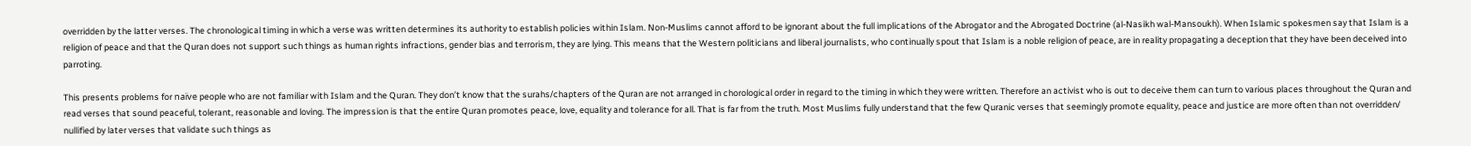overridden by the latter verses. The chronological timing in which a verse was written determines its authority to establish policies within Islam. Non-Muslims cannot afford to be ignorant about the full implications of the Abrogator and the Abrogated Doctrine (al-Nasikh wal-Mansoukh). When Islamic spokesmen say that Islam is a religion of peace and that the Quran does not support such things as human rights infractions, gender bias and terrorism, they are lying. This means that the Western politicians and liberal journalists, who continually spout that Islam is a noble religion of peace, are in reality propagating a deception that they have been deceived into parroting.

This presents problems for naïve people who are not familiar with Islam and the Quran. They don’t know that the surahs/chapters of the Quran are not arranged in chorological order in regard to the timing in which they were written. Therefore an activist who is out to deceive them can turn to various places throughout the Quran and read verses that sound peaceful, tolerant, reasonable and loving. The impression is that the entire Quran promotes peace, love, equality and tolerance for all. That is far from the truth. Most Muslims fully understand that the few Quranic verses that seemingly promote equality, peace and justice are more often than not overridden/ nullified by later verses that validate such things as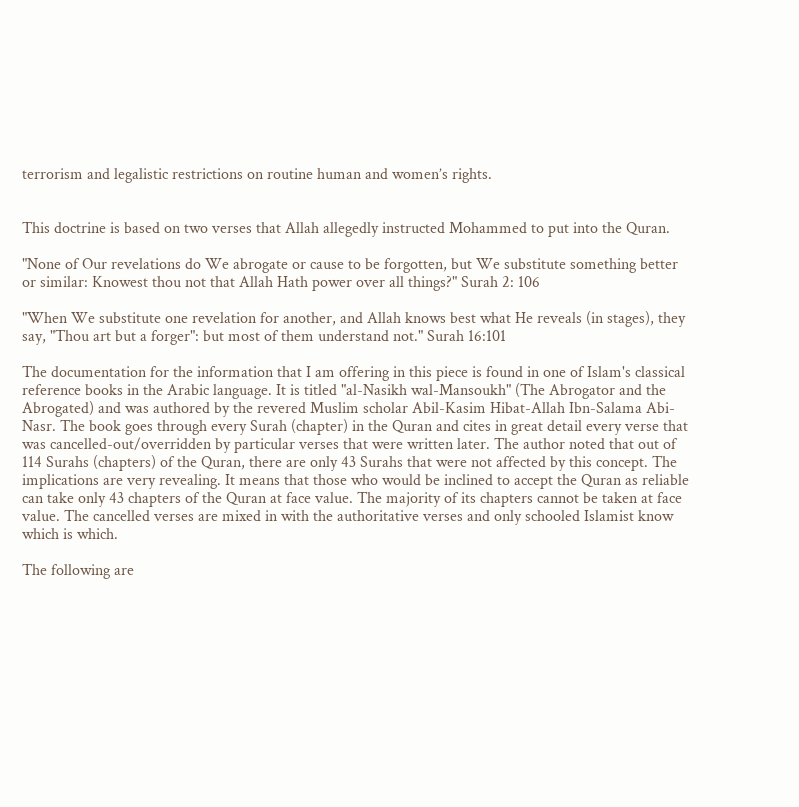terrorism and legalistic restrictions on routine human and women’s rights.


This doctrine is based on two verses that Allah allegedly instructed Mohammed to put into the Quran.

"None of Our revelations do We abrogate or cause to be forgotten, but We substitute something better or similar: Knowest thou not that Allah Hath power over all things?" Surah 2: 106

"When We substitute one revelation for another, and Allah knows best what He reveals (in stages), they say, "Thou art but a forger": but most of them understand not." Surah 16:101

The documentation for the information that I am offering in this piece is found in one of Islam's classical reference books in the Arabic language. It is titled "al-Nasikh wal-Mansoukh" (The Abrogator and the Abrogated) and was authored by the revered Muslim scholar Abil-Kasim Hibat-Allah Ibn-Salama Abi-Nasr. The book goes through every Surah (chapter) in the Quran and cites in great detail every verse that was cancelled-out/overridden by particular verses that were written later. The author noted that out of 114 Surahs (chapters) of the Quran, there are only 43 Surahs that were not affected by this concept. The implications are very revealing. It means that those who would be inclined to accept the Quran as reliable can take only 43 chapters of the Quran at face value. The majority of its chapters cannot be taken at face value. The cancelled verses are mixed in with the authoritative verses and only schooled Islamist know which is which.

The following are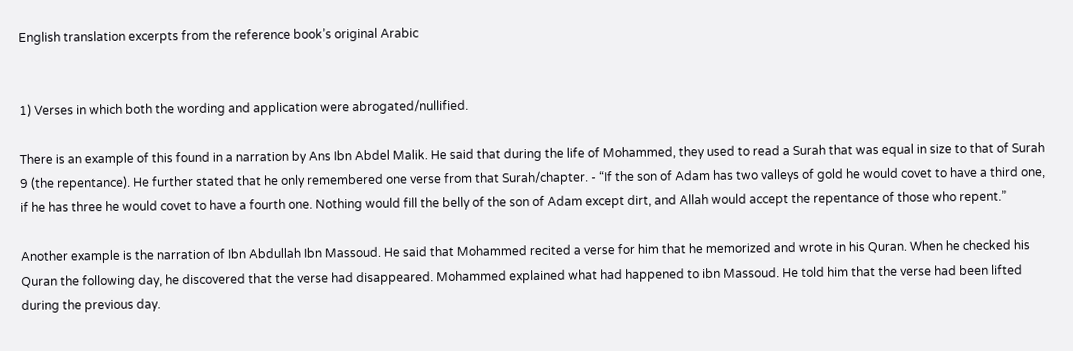English translation excerpts from the reference book’s original Arabic


1) Verses in which both the wording and application were abrogated/nullified.

There is an example of this found in a narration by Ans Ibn Abdel Malik. He said that during the life of Mohammed, they used to read a Surah that was equal in size to that of Surah 9 (the repentance). He further stated that he only remembered one verse from that Surah/chapter. - “If the son of Adam has two valleys of gold he would covet to have a third one, if he has three he would covet to have a fourth one. Nothing would fill the belly of the son of Adam except dirt, and Allah would accept the repentance of those who repent.”

Another example is the narration of Ibn Abdullah Ibn Massoud. He said that Mohammed recited a verse for him that he memorized and wrote in his Quran. When he checked his Quran the following day, he discovered that the verse had disappeared. Mohammed explained what had happened to ibn Massoud. He told him that the verse had been lifted during the previous day.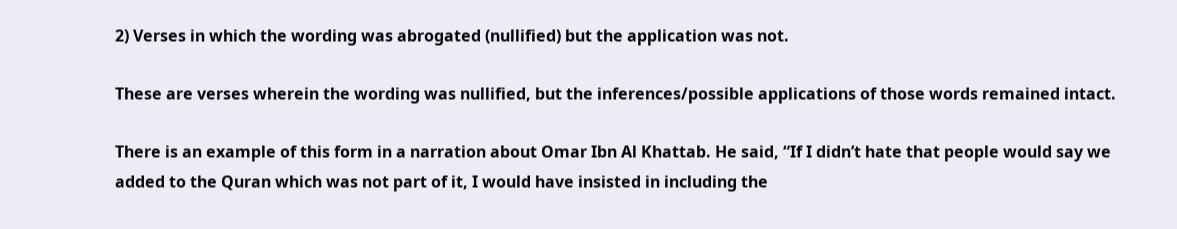2) Verses in which the wording was abrogated (nullified) but the application was not.

These are verses wherein the wording was nullified, but the inferences/possible applications of those words remained intact.

There is an example of this form in a narration about Omar Ibn Al Khattab. He said, “If I didn’t hate that people would say we added to the Quran which was not part of it, I would have insisted in including the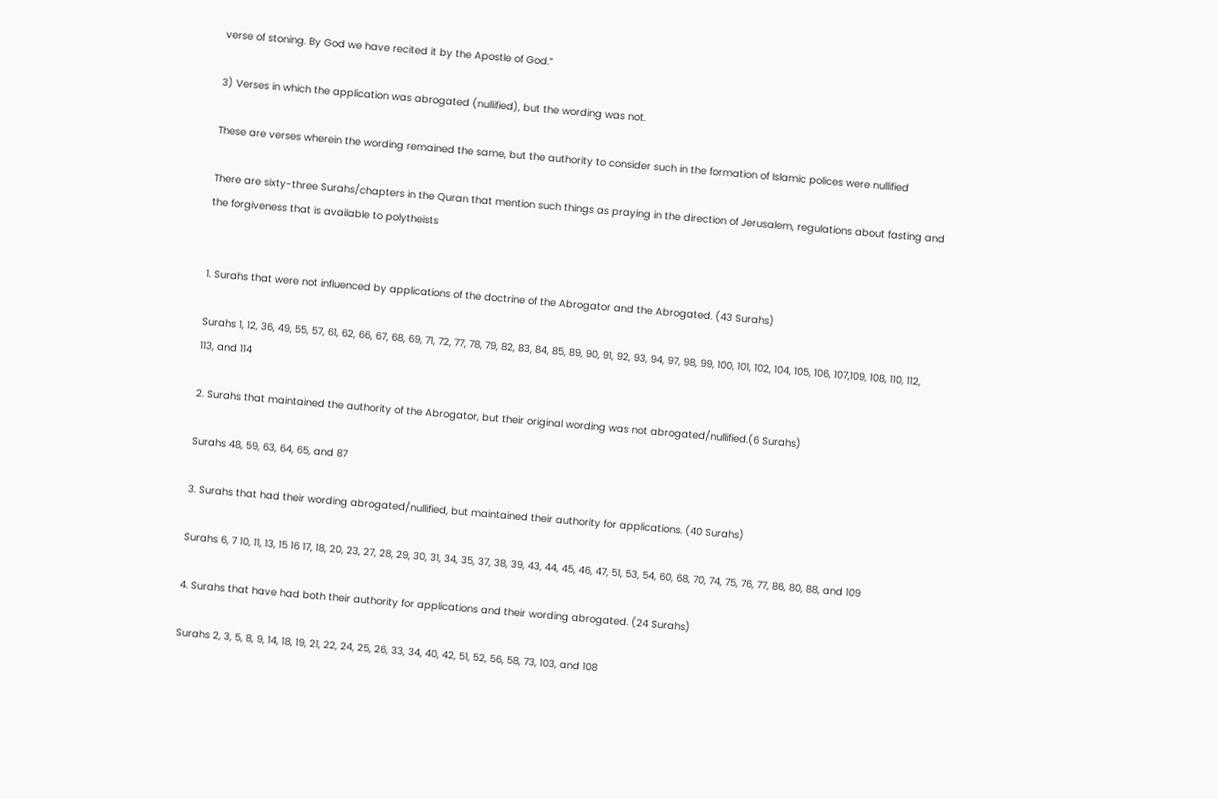verse of stoning. By God we have recited it by the Apostle of God.”

3) Verses in which the application was abrogated (nullified), but the wording was not.

These are verses wherein the wording remained the same, but the authority to consider such in the formation of Islamic polices were nullified

There are sixty-three Surahs/chapters in the Quran that mention such things as praying in the direction of Jerusalem, regulations about fasting and the forgiveness that is available to polytheists


1. Surahs that were not influenced by applications of the doctrine of the Abrogator and the Abrogated. (43 Surahs)

Surahs 1, 12, 36, 49, 55, 57, 61, 62, 66, 67, 68, 69, 71, 72, 77, 78, 79, 82, 83, 84, 85, 89, 90, 91, 92, 93, 94, 97, 98, 99, 100, 101, 102, 104, 105, 106, 107,109, 108, 110, 112, 113, and 114

2. Surahs that maintained the authority of the Abrogator, but their original wording was not abrogated/nullified.(6 Surahs)

Surahs 48, 59, 63, 64, 65, and 87

3. Surahs that had their wording abrogated/nullified, but maintained their authority for applications. (40 Surahs)

Surahs 6, 7 10, 11, 13, 15 16 17, 18, 20, 23, 27, 28, 29, 30, 31, 34, 35, 37, 38, 39, 43, 44, 45, 46, 47, 51, 53, 54, 60, 68, 70, 74, 75, 76, 77, 86, 80, 88, and 109

4. Surahs that have had both their authority for applications and their wording abrogated. (24 Surahs)

Surahs 2, 3, 5, 8, 9, 14, 18, 19, 21, 22, 24, 25, 26, 33, 34, 40, 42, 51, 52, 56, 58, 73, 103, and 108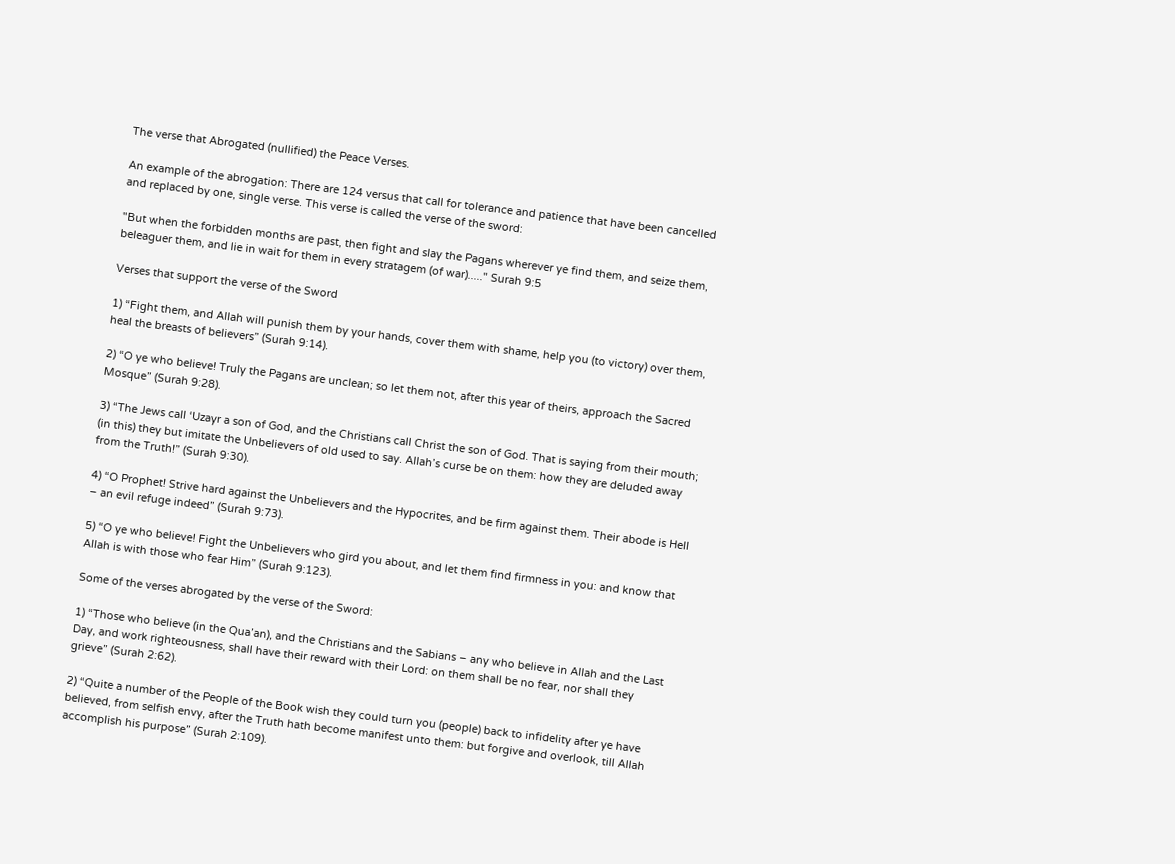The verse that Abrogated (nullified) the Peace Verses.

An example of the abrogation: There are 124 versus that call for tolerance and patience that have been cancelled and replaced by one, single verse. This verse is called the verse of the sword:

"But when the forbidden months are past, then fight and slay the Pagans wherever ye find them, and seize them, beleaguer them, and lie in wait for them in every stratagem (of war)....." Surah 9:5

Verses that support the verse of the Sword

1) “Fight them, and Allah will punish them by your hands, cover them with shame, help you (to victory) over them, heal the breasts of believers” (Surah 9:14).

2) “O ye who believe! Truly the Pagans are unclean; so let them not, after this year of theirs, approach the Sacred Mosque” (Surah 9:28).

3) “The Jews call ‘Uzayr a son of God, and the Christians call Christ the son of God. That is saying from their mouth; (in this) they but imitate the Unbelievers of old used to say. Allah’s curse be on them: how they are deluded away from the Truth!” (Surah 9:30).

4) “O Prophet! Strive hard against the Unbelievers and the Hypocrites, and be firm against them. Their abode is Hell – an evil refuge indeed” (Surah 9:73).

5) “O ye who believe! Fight the Unbelievers who gird you about, and let them find firmness in you: and know that Allah is with those who fear Him” (Surah 9:123).

Some of the verses abrogated by the verse of the Sword:

1) “Those who believe (in the Qua’an), and the Christians and the Sabians – any who believe in Allah and the Last Day, and work righteousness, shall have their reward with their Lord: on them shall be no fear, nor shall they grieve” (Surah 2:62).

2) “Quite a number of the People of the Book wish they could turn you (people) back to infidelity after ye have believed, from selfish envy, after the Truth hath become manifest unto them: but forgive and overlook, till Allah accomplish his purpose” (Surah 2:109).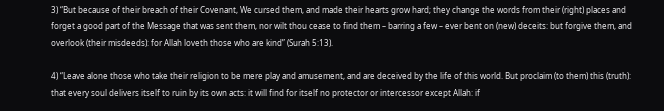3) “But because of their breach of their Covenant, We cursed them, and made their hearts grow hard; they change the words from their (right) places and forget a good part of the Message that was sent them, nor wilt thou cease to find them – barring a few – ever bent on (new) deceits: but forgive them, and overlook (their misdeeds): for Allah loveth those who are kind” (Surah 5:13).

4) “Leave alone those who take their religion to be mere play and amusement, and are deceived by the life of this world. But proclaim (to them) this (truth): that every soul delivers itself to ruin by its own acts: it will find for itself no protector or intercessor except Allah: if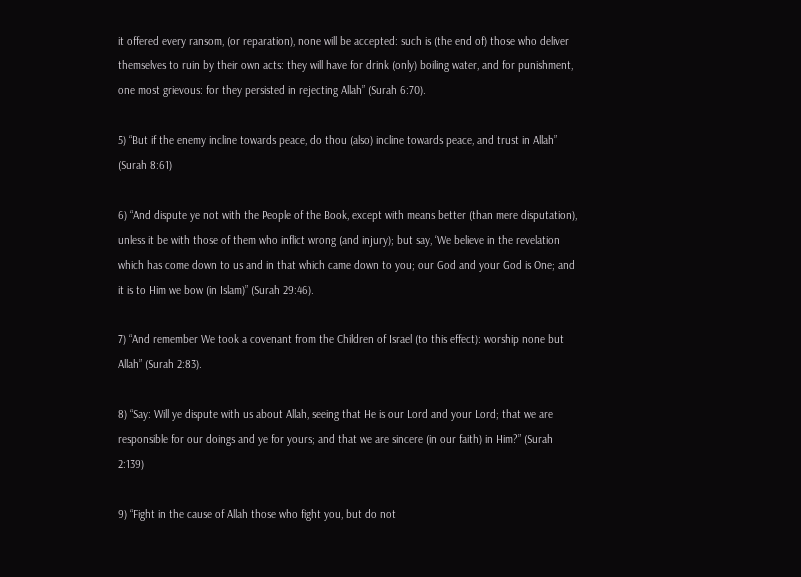it offered every ransom, (or reparation), none will be accepted: such is (the end of) those who deliver themselves to ruin by their own acts: they will have for drink (only) boiling water, and for punishment, one most grievous: for they persisted in rejecting Allah” (Surah 6:70).

5) “But if the enemy incline towards peace, do thou (also) incline towards peace, and trust in Allah” (Surah 8:61)

6) “And dispute ye not with the People of the Book, except with means better (than mere disputation), unless it be with those of them who inflict wrong (and injury); but say, ‘We believe in the revelation which has come down to us and in that which came down to you; our God and your God is One; and it is to Him we bow (in Islam)” (Surah 29:46).

7) “And remember We took a covenant from the Children of Israel (to this effect): worship none but Allah” (Surah 2:83).

8) “Say: Will ye dispute with us about Allah, seeing that He is our Lord and your Lord; that we are responsible for our doings and ye for yours; and that we are sincere (in our faith) in Him?” (Surah 2:139)

9) “Fight in the cause of Allah those who fight you, but do not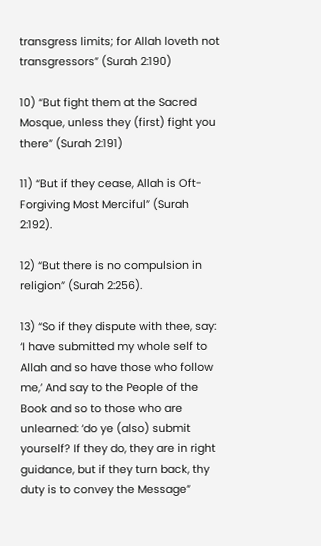transgress limits; for Allah loveth not transgressors” (Surah 2:190)

10) “But fight them at the Sacred Mosque, unless they (first) fight you there” (Surah 2:191)

11) “But if they cease, Allah is Oft-Forgiving Most Merciful” (Surah 2:192).

12) “But there is no compulsion in religion” (Surah 2:256).

13) “So if they dispute with thee, say: ‘I have submitted my whole self to Allah and so have those who follow me,’ And say to the People of the Book and so to those who are unlearned: ‘do ye (also) submit yourself? If they do, they are in right guidance, but if they turn back, thy duty is to convey the Message”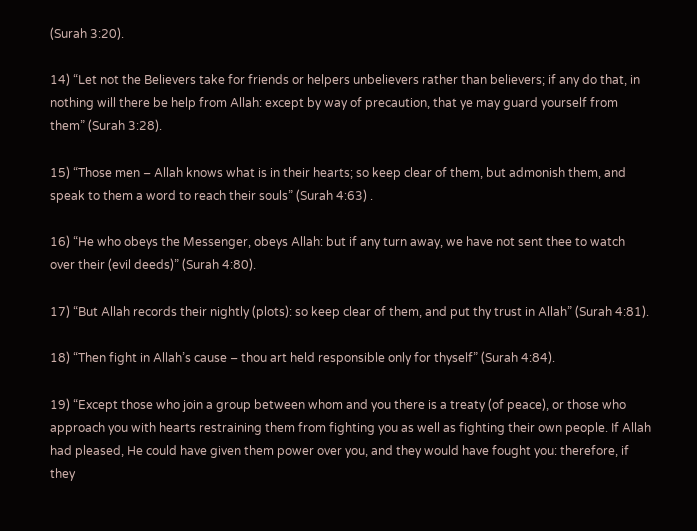(Surah 3:20).

14) “Let not the Believers take for friends or helpers unbelievers rather than believers; if any do that, in nothing will there be help from Allah: except by way of precaution, that ye may guard yourself from them” (Surah 3:28).

15) “Those men – Allah knows what is in their hearts; so keep clear of them, but admonish them, and speak to them a word to reach their souls” (Surah 4:63) .

16) “He who obeys the Messenger, obeys Allah: but if any turn away, we have not sent thee to watch over their (evil deeds)” (Surah 4:80).

17) “But Allah records their nightly (plots): so keep clear of them, and put thy trust in Allah” (Surah 4:81).

18) “Then fight in Allah’s cause – thou art held responsible only for thyself” (Surah 4:84).

19) “Except those who join a group between whom and you there is a treaty (of peace), or those who approach you with hearts restraining them from fighting you as well as fighting their own people. If Allah had pleased, He could have given them power over you, and they would have fought you: therefore, if they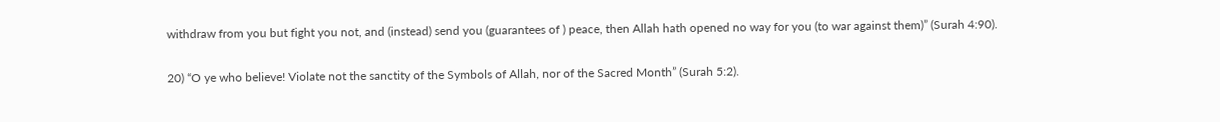withdraw from you but fight you not, and (instead) send you (guarantees of ) peace, then Allah hath opened no way for you (to war against them)” (Surah 4:90).

20) “O ye who believe! Violate not the sanctity of the Symbols of Allah, nor of the Sacred Month” (Surah 5:2).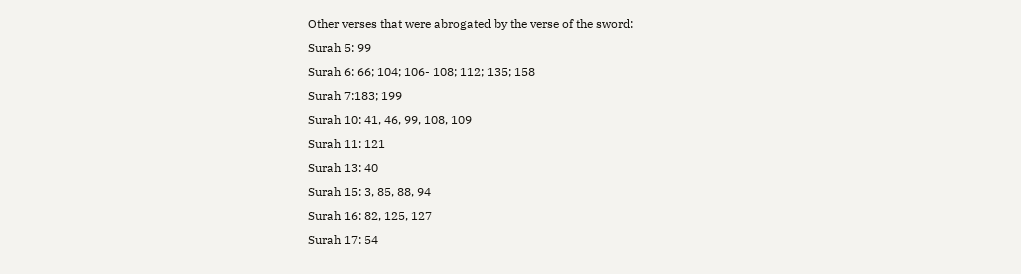Other verses that were abrogated by the verse of the sword:
Surah 5: 99
Surah 6: 66; 104; 106- 108; 112; 135; 158
Surah 7:183; 199
Surah 10: 41, 46, 99, 108, 109
Surah 11: 121
Surah 13: 40
Surah 15: 3, 85, 88, 94
Surah 16: 82, 125, 127
Surah 17: 54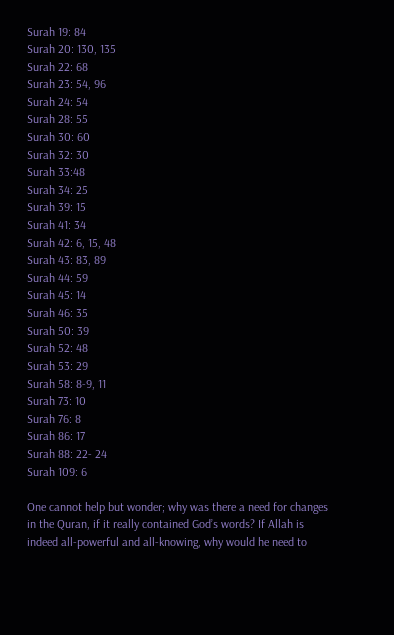Surah 19: 84
Surah 20: 130, 135
Surah 22: 68
Surah 23: 54, 96
Surah 24: 54
Surah 28: 55
Surah 30: 60
Surah 32: 30
Surah 33:48
Surah 34: 25
Surah 39: 15
Surah 41: 34
Surah 42: 6, 15, 48
Surah 43: 83, 89
Surah 44: 59
Surah 45: 14
Surah 46: 35
Surah 50: 39
Surah 52: 48
Surah 53: 29
Surah 58: 8-9, 11
Surah 73: 10
Surah 76: 8
Surah 86: 17
Surah 88: 22- 24
Surah 109: 6

One cannot help but wonder; why was there a need for changes in the Quran, if it really contained God’s words? If Allah is indeed all-powerful and all-knowing, why would he need to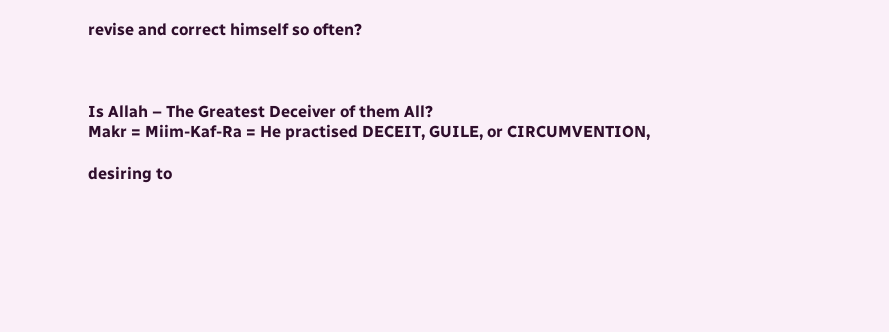revise and correct himself so often?



Is Allah – The Greatest Deceiver of them All?
Makr = Miim-Kaf-Ra = He practised DECEIT, GUILE, or CIRCUMVENTION,

desiring to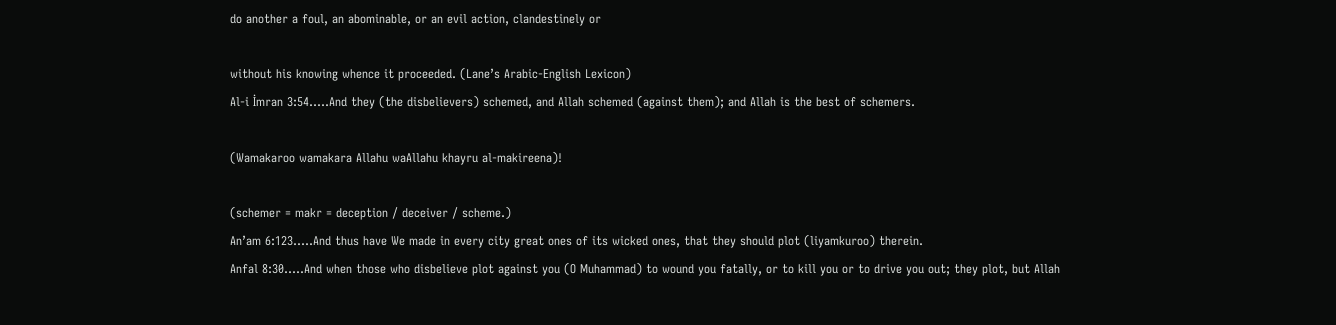do another a foul, an abominable, or an evil action, clandestinely or

without his knowing whence it proceeded. (Lane’s Arabic-English Lexicon)
Al-i İmran 3:54.....And they (the disbelievers) schemed, and Allah schemed (against them); and Allah is the best of schemers.

(Wamakaroo wamakara Allahu waAllahu khayru al-makireena)!

(schemer = makr = deception / deceiver / scheme.)
An’am 6:123.....And thus have We made in every city great ones of its wicked ones, that they should plot (liyamkuroo) therein.
Anfal 8:30.....And when those who disbelieve plot against you (O Muhammad) to wound you fatally, or to kill you or to drive you out; they plot, but Allah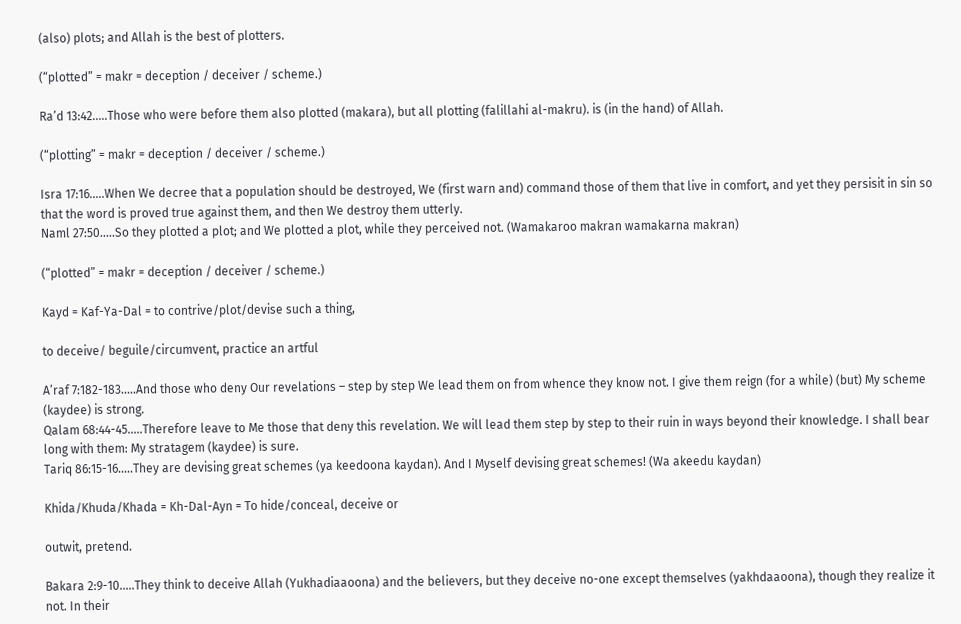(also) plots; and Allah is the best of plotters.

(“plotted” = makr = deception / deceiver / scheme.)

Ra’d 13:42.....Those who were before them also plotted (makara), but all plotting (falillahi al-makru). is (in the hand) of Allah.

(“plotting” = makr = deception / deceiver / scheme.)

Isra 17:16.....When We decree that a population should be destroyed, We (first warn and) command those of them that live in comfort, and yet they persisit in sin so that the word is proved true against them, and then We destroy them utterly.
Naml 27:50.....So they plotted a plot; and We plotted a plot, while they perceived not. (Wamakaroo makran wamakarna makran)

(“plotted” = makr = deception / deceiver / scheme.)

Kayd = Kaf-Ya-Dal = to contrive/plot/devise such a thing,

to deceive/ beguile/circumvent, practice an artful

A’raf 7:182-183.....And those who deny Our revelations – step by step We lead them on from whence they know not. I give them reign (for a while) (but) My scheme (kaydee) is strong.
Qalam 68:44-45.....Therefore leave to Me those that deny this revelation. We will lead them step by step to their ruin in ways beyond their knowledge. I shall bear long with them: My stratagem (kaydee) is sure.
Tariq 86:15-16.....They are devising great schemes (ya keedoona kaydan). And I Myself devising great schemes! (Wa akeedu kaydan)

Khida/Khuda/Khada = Kh-Dal-Ayn = To hide/conceal, deceive or

outwit, pretend.

Bakara 2:9-10.....They think to deceive Allah (Yukhadiaaoona) and the believers, but they deceive no-one except themselves (yakhdaaoona), though they realize it not. In their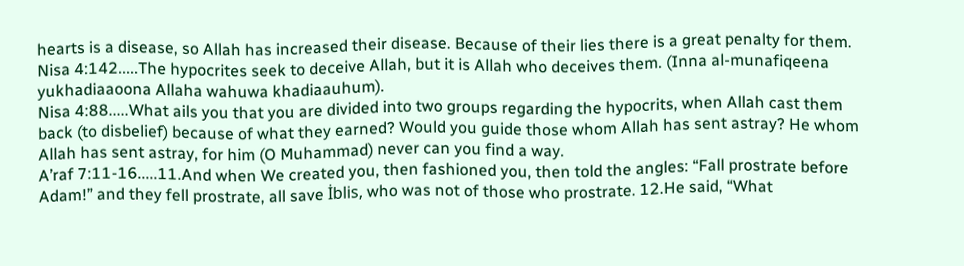hearts is a disease, so Allah has increased their disease. Because of their lies there is a great penalty for them.
Nisa 4:142.....The hypocrites seek to deceive Allah, but it is Allah who deceives them. (Inna al-munafiqeena yukhadiaaoona Allaha wahuwa khadiaauhum).
Nisa 4:88.....What ails you that you are divided into two groups regarding the hypocrits, when Allah cast them back (to disbelief) because of what they earned? Would you guide those whom Allah has sent astray? He whom Allah has sent astray, for him (O Muhammad) never can you find a way.
A’raf 7:11-16.....11.And when We created you, then fashioned you, then told the angles: “Fall prostrate before Adam!” and they fell prostrate, all save İblis, who was not of those who prostrate. 12.He said, “What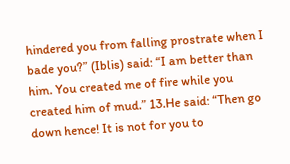hindered you from falling prostrate when I bade you?” (Iblis) said: “I am better than him. You created me of fire while you created him of mud.” 13.He said: “Then go down hence! It is not for you to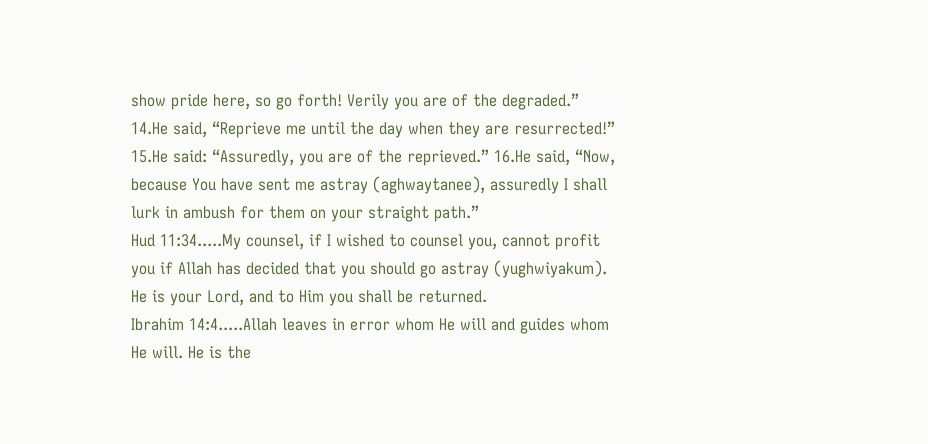show pride here, so go forth! Verily you are of the degraded.” 14.He said, “Reprieve me until the day when they are resurrected!” 15.He said: “Assuredly, you are of the reprieved.” 16.He said, “Now, because You have sent me astray (aghwaytanee), assuredly I shall lurk in ambush for them on your straight path.”
Hud 11:34.....My counsel, if I wished to counsel you, cannot profit you if Allah has decided that you should go astray (yughwiyakum). He is your Lord, and to Him you shall be returned.
Ibrahim 14:4.....Allah leaves in error whom He will and guides whom He will. He is the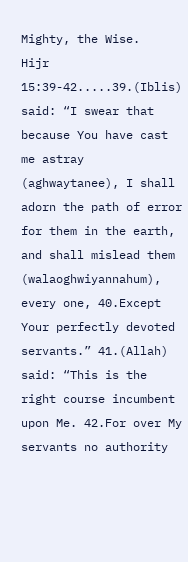Mighty, the Wise.
Hijr 15:39-42.....39.(Iblis) said: “I swear that because You have cast me astray (aghwaytanee), I shall adorn the path of error for them in the earth, and shall mislead them (walaoghwiyannahum), every one, 40.Except Your perfectly devoted servants.” 41.(Allah) said: “This is the right course incumbent upon Me. 42.For over My servants no authority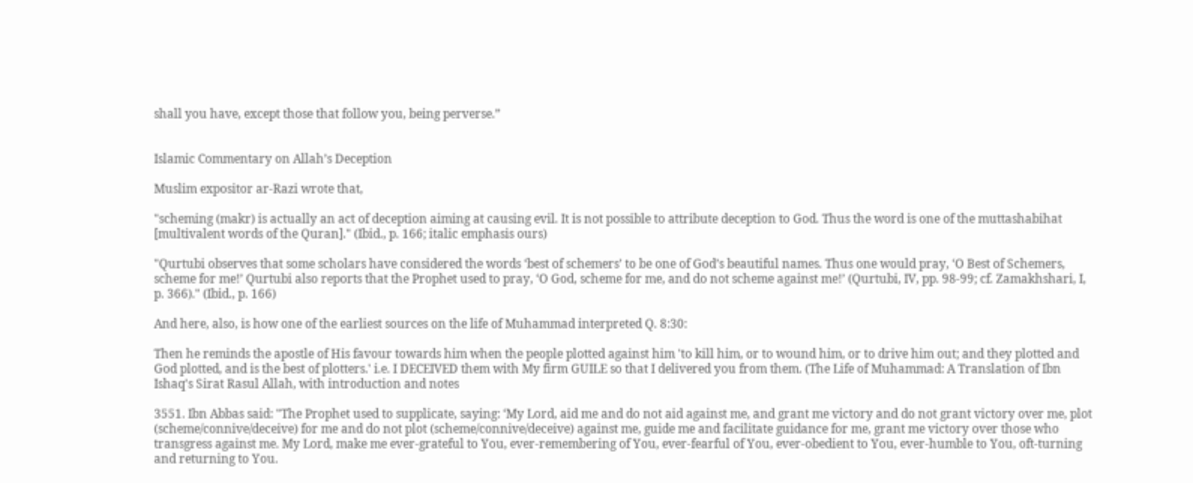shall you have, except those that follow you, being perverse.”


Islamic Commentary on Allah’s Deception

Muslim expositor ar-Razi wrote that,

"scheming (makr) is actually an act of deception aiming at causing evil. It is not possible to attribute deception to God. Thus the word is one of the muttashabihat [multivalent words of the Quran]." (Ibid., p. 166; italic emphasis ours)

"Qurtubi observes that some scholars have considered the words ‘best of schemers’ to be one of God’s beautiful names. Thus one would pray, ‘O Best of Schemers, scheme for me!’ Qurtubi also reports that the Prophet used to pray, ‘O God, scheme for me, and do not scheme against me!’ (Qurtubi, IV, pp. 98-99; cf. Zamakhshari, I, p. 366)." (Ibid., p. 166)

And here, also, is how one of the earliest sources on the life of Muhammad interpreted Q. 8:30:

Then he reminds the apostle of His favour towards him when the people plotted against him 'to kill him, or to wound him, or to drive him out; and they plotted and God plotted, and is the best of plotters.' i.e. I DECEIVED them with My firm GUILE so that I delivered you from them. (The Life of Muhammad: A Translation of Ibn Ishaq's Sirat Rasul Allah, with introduction and notes

3551. Ibn Abbas said: "The Prophet used to supplicate, saying: ‘My Lord, aid me and do not aid against me, and grant me victory and do not grant victory over me, plot (scheme/connive/deceive) for me and do not plot (scheme/connive/deceive) against me, guide me and facilitate guidance for me, grant me victory over those who transgress against me. My Lord, make me ever-grateful to You, ever-remembering of You, ever-fearful of You, ever-obedient to You, ever-humble to You, oft-turning and returning to You.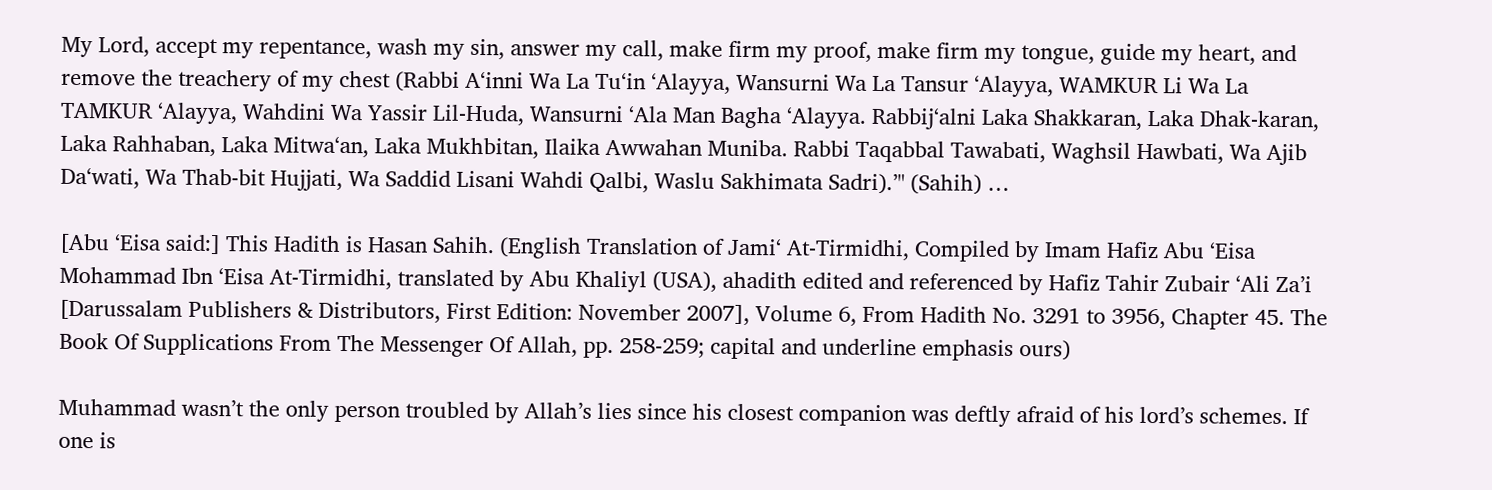My Lord, accept my repentance, wash my sin, answer my call, make firm my proof, make firm my tongue, guide my heart, and remove the treachery of my chest (Rabbi A‘inni Wa La Tu‘in ‘Alayya, Wansurni Wa La Tansur ‘Alayya, WAMKUR Li Wa La TAMKUR ‘Alayya, Wahdini Wa Yassir Lil-Huda, Wansurni ‘Ala Man Bagha ‘Alayya. Rabbij‘alni Laka Shakkaran, Laka Dhak-karan, Laka Rahhaban, Laka Mitwa‘an, Laka Mukhbitan, Ilaika Awwahan Muniba. Rabbi Taqabbal Tawabati, Waghsil Hawbati, Wa Ajib Da‘wati, Wa Thab-bit Hujjati, Wa Saddid Lisani Wahdi Qalbi, Waslu Sakhimata Sadri).’" (Sahih) …

[Abu ‘Eisa said:] This Hadith is Hasan Sahih. (English Translation of Jami‘ At-Tirmidhi, Compiled by Imam Hafiz Abu ‘Eisa Mohammad Ibn ‘Eisa At-Tirmidhi, translated by Abu Khaliyl (USA), ahadith edited and referenced by Hafiz Tahir Zubair ‘Ali Za’i [Darussalam Publishers & Distributors, First Edition: November 2007], Volume 6, From Hadith No. 3291 to 3956, Chapter 45. The Book Of Supplications From The Messenger Of Allah, pp. 258-259; capital and underline emphasis ours)

Muhammad wasn’t the only person troubled by Allah’s lies since his closest companion was deftly afraid of his lord’s schemes. If one is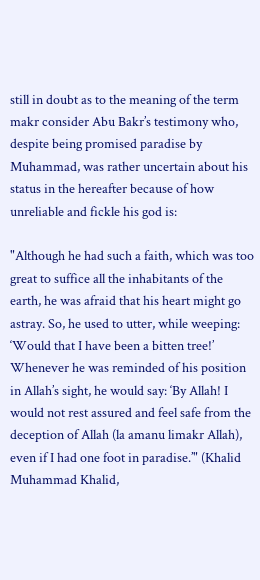still in doubt as to the meaning of the term makr consider Abu Bakr’s testimony who, despite being promised paradise by Muhammad, was rather uncertain about his status in the hereafter because of how unreliable and fickle his god is:

"Although he had such a faith, which was too great to suffice all the inhabitants of the earth, he was afraid that his heart might go astray. So, he used to utter, while weeping: ‘Would that I have been a bitten tree!’ Whenever he was reminded of his position in Allah’s sight, he would say: ‘By Allah! I would not rest assured and feel safe from the deception of Allah (la amanu limakr Allah), even if I had one foot in paradise.’" (Khalid Muhammad Khalid,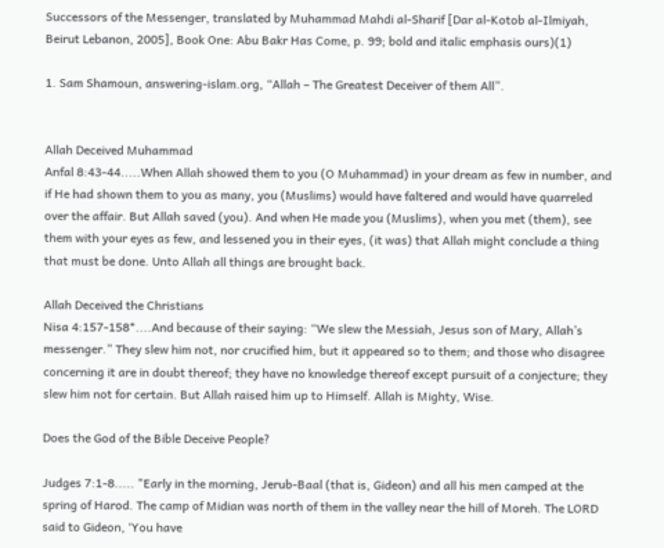Successors of the Messenger, translated by Muhammad Mahdi al-Sharif [Dar al-Kotob al-Ilmiyah, Beirut Lebanon, 2005], Book One: Abu Bakr Has Come, p. 99; bold and italic emphasis ours)(1)

1. Sam Shamoun, answering-islam.org, “Allah – The Greatest Deceiver of them All”.


Allah Deceived Muhammad
Anfal 8:43-44.....When Allah showed them to you (O Muhammad) in your dream as few in number, and if He had shown them to you as many, you (Muslims) would have faltered and would have quarreled over the affair. But Allah saved (you). And when He made you (Muslims), when you met (them), see them with your eyes as few, and lessened you in their eyes, (it was) that Allah might conclude a thing that must be done. Unto Allah all things are brought back.

Allah Deceived the Christians
Nisa 4:157-158*....And because of their saying: “We slew the Messiah, Jesus son of Mary, Allah’s messenger.” They slew him not, nor crucified him, but it appeared so to them; and those who disagree concerning it are in doubt thereof; they have no knowledge thereof except pursuit of a conjecture; they slew him not for certain. But Allah raised him up to Himself. Allah is Mighty, Wise.

Does the God of the Bible Deceive People?

Judges 7:1-8..... "Early in the morning, Jerub-Baal (that is, Gideon) and all his men camped at the spring of Harod. The camp of Midian was north of them in the valley near the hill of Moreh. The LORD said to Gideon, ‘You have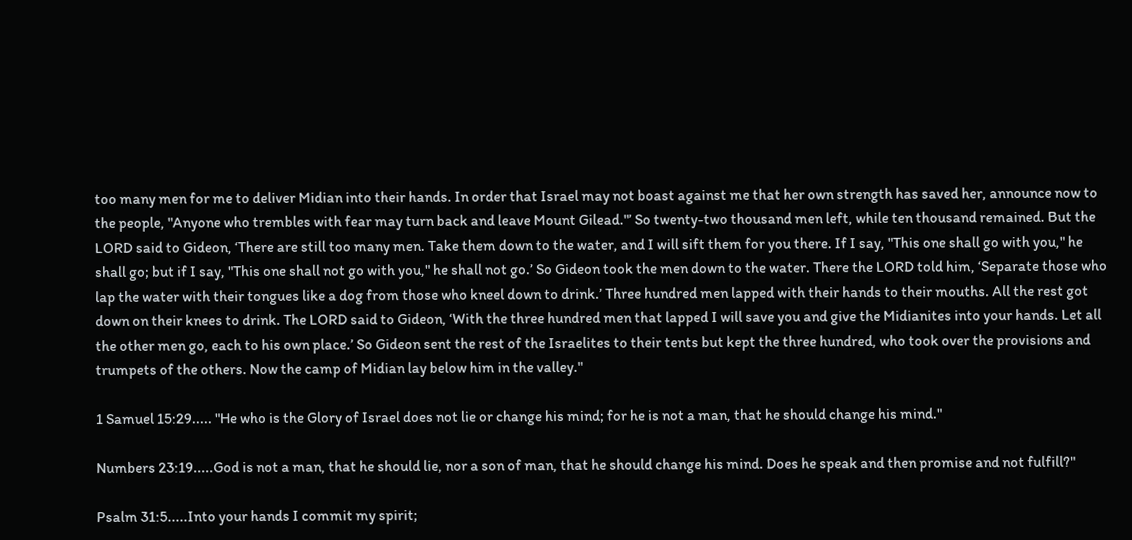too many men for me to deliver Midian into their hands. In order that Israel may not boast against me that her own strength has saved her, announce now to the people, "Anyone who trembles with fear may turn back and leave Mount Gilead."’ So twenty-two thousand men left, while ten thousand remained. But the LORD said to Gideon, ‘There are still too many men. Take them down to the water, and I will sift them for you there. If I say, "This one shall go with you," he shall go; but if I say, "This one shall not go with you," he shall not go.’ So Gideon took the men down to the water. There the LORD told him, ‘Separate those who lap the water with their tongues like a dog from those who kneel down to drink.’ Three hundred men lapped with their hands to their mouths. All the rest got down on their knees to drink. The LORD said to Gideon, ‘With the three hundred men that lapped I will save you and give the Midianites into your hands. Let all the other men go, each to his own place.’ So Gideon sent the rest of the Israelites to their tents but kept the three hundred, who took over the provisions and trumpets of the others. Now the camp of Midian lay below him in the valley."

1 Samuel 15:29..... "He who is the Glory of Israel does not lie or change his mind; for he is not a man, that he should change his mind."

Numbers 23:19.....God is not a man, that he should lie, nor a son of man, that he should change his mind. Does he speak and then promise and not fulfill?"

Psalm 31:5.....Into your hands I commit my spirit;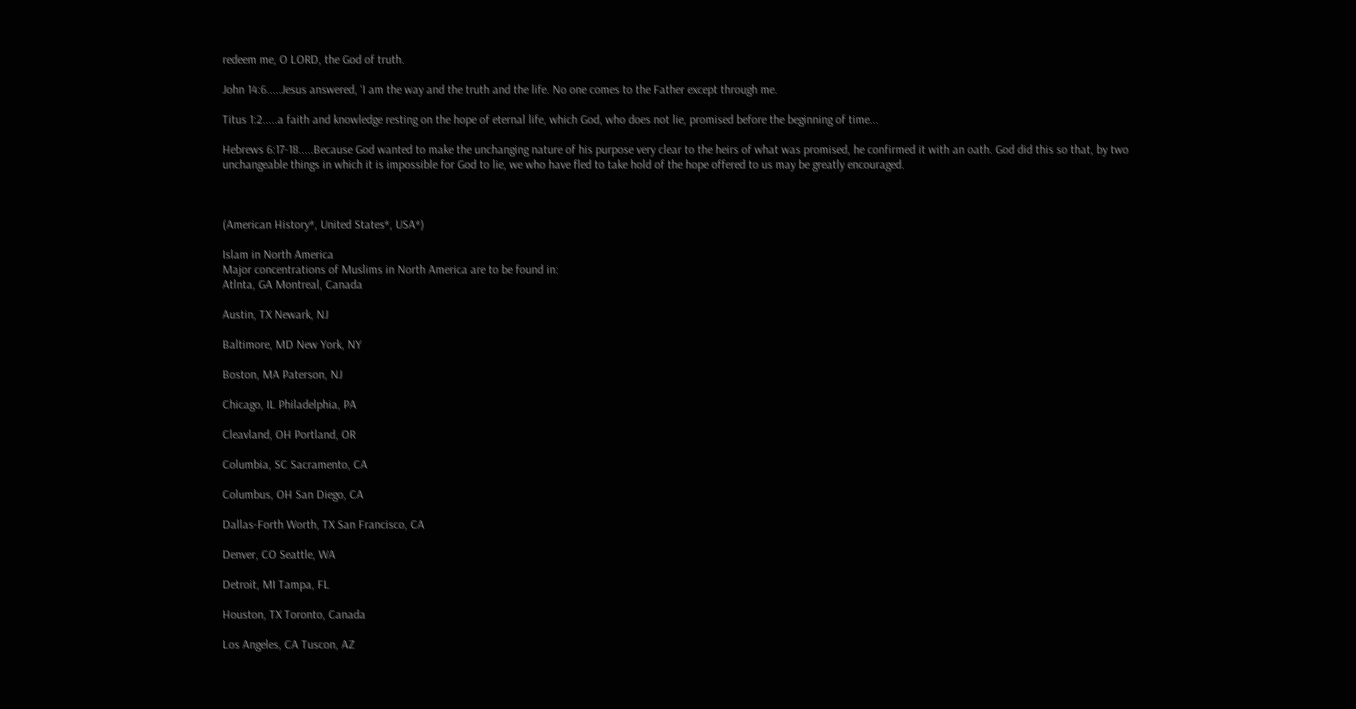redeem me, O LORD, the God of truth.

John 14:6.....Jesus answered, ‘I am the way and the truth and the life. No one comes to the Father except through me.

Titus 1:2.....a faith and knowledge resting on the hope of eternal life, which God, who does not lie, promised before the beginning of time...

Hebrews 6:17-18.....Because God wanted to make the unchanging nature of his purpose very clear to the heirs of what was promised, he confirmed it with an oath. God did this so that, by two unchangeable things in which it is impossible for God to lie, we who have fled to take hold of the hope offered to us may be greatly encouraged.



(American History*, United States*, USA*)

Islam in North America
Major concentrations of Muslims in North America are to be found in:
Atlnta, GA Montreal, Canada

Austin, TX Newark, NJ

Baltimore, MD New York, NY

Boston, MA Paterson, NJ

Chicago, IL Philadelphia, PA

Cleavland, OH Portland, OR

Columbia, SC Sacramento, CA

Columbus, OH San Diego, CA

Dallas-Forth Worth, TX San Francisco, CA

Denver, CO Seattle, WA

Detroit, MI Tampa, FL

Houston, TX Toronto, Canada

Los Angeles, CA Tuscon, AZ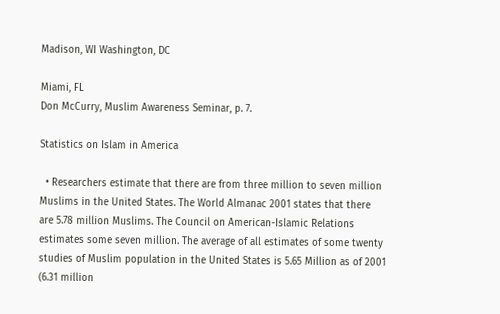Madison, WI Washington, DC

Miami, FL
Don McCurry, Muslim Awareness Seminar, p. 7.

Statistics on Islam in America

  • Researchers estimate that there are from three million to seven million Muslims in the United States. The World Almanac 2001 states that there are 5.78 million Muslims. The Council on American-Islamic Relations estimates some seven million. The average of all estimates of some twenty studies of Muslim population in the United States is 5.65 Million as of 2001 (6.31 million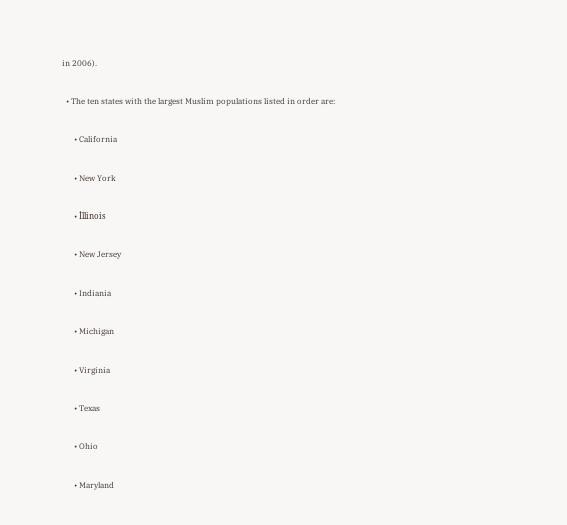in 2006).

  • The ten states with the largest Muslim populations listed in order are:

      • California

      • New York

      • İllinois

      • New Jersey

      • Indiania

      • Michigan

      • Virginia

      • Texas

      • Ohio

      • Maryland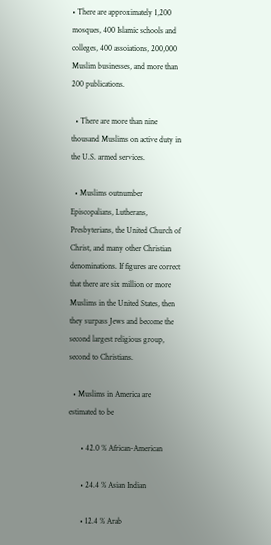• There are approximately 1,200 mosques, 400 Islamic schools and colleges, 400 assoiations, 200,000 Muslim businesses, and more than 200 publications.

  • There are more than nine thousand Muslims on active duty in the U.S. armed services.

  • Muslims outnumber Episcopalians, Lutherans, Presbyterians, the United Church of Christ, and many other Christian denominations. If figures are correct that there are six million or more Muslims in the United States, then they surpass Jews and become the second largest religious group, second to Christians.

  • Muslims in America are estimated to be

      • 42.0 % African-American

      • 24.4 % Asian Indian

      • 12.4 % Arab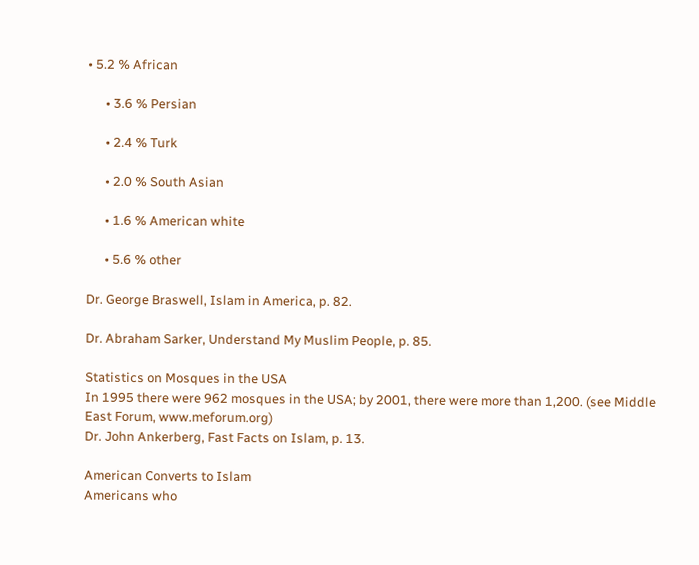• 5.2 % African

      • 3.6 % Persian

      • 2.4 % Turk

      • 2.0 % South Asian

      • 1.6 % American white

      • 5.6 % other

Dr. George Braswell, Islam in America, p. 82.

Dr. Abraham Sarker, Understand My Muslim People, p. 85.

Statistics on Mosques in the USA
In 1995 there were 962 mosques in the USA; by 2001, there were more than 1,200. (see Middle East Forum, www.meforum.org)
Dr. John Ankerberg, Fast Facts on Islam, p. 13.

American Converts to Islam
Americans who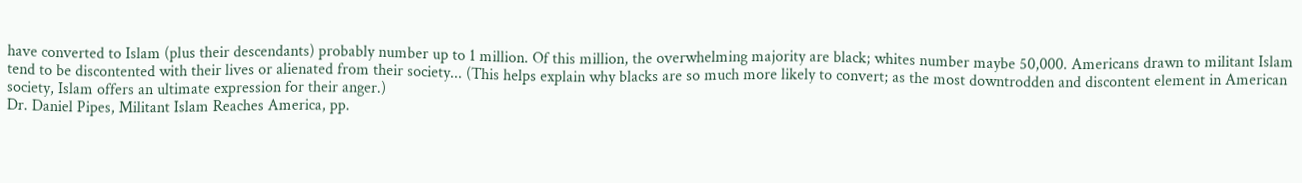have converted to Islam (plus their descendants) probably number up to 1 million. Of this million, the overwhelming majority are black; whites number maybe 50,000. Americans drawn to militant Islam tend to be discontented with their lives or alienated from their society... (This helps explain why blacks are so much more likely to convert; as the most downtrodden and discontent element in American society, Islam offers an ultimate expression for their anger.)
Dr. Daniel Pipes, Militant Islam Reaches America, pp.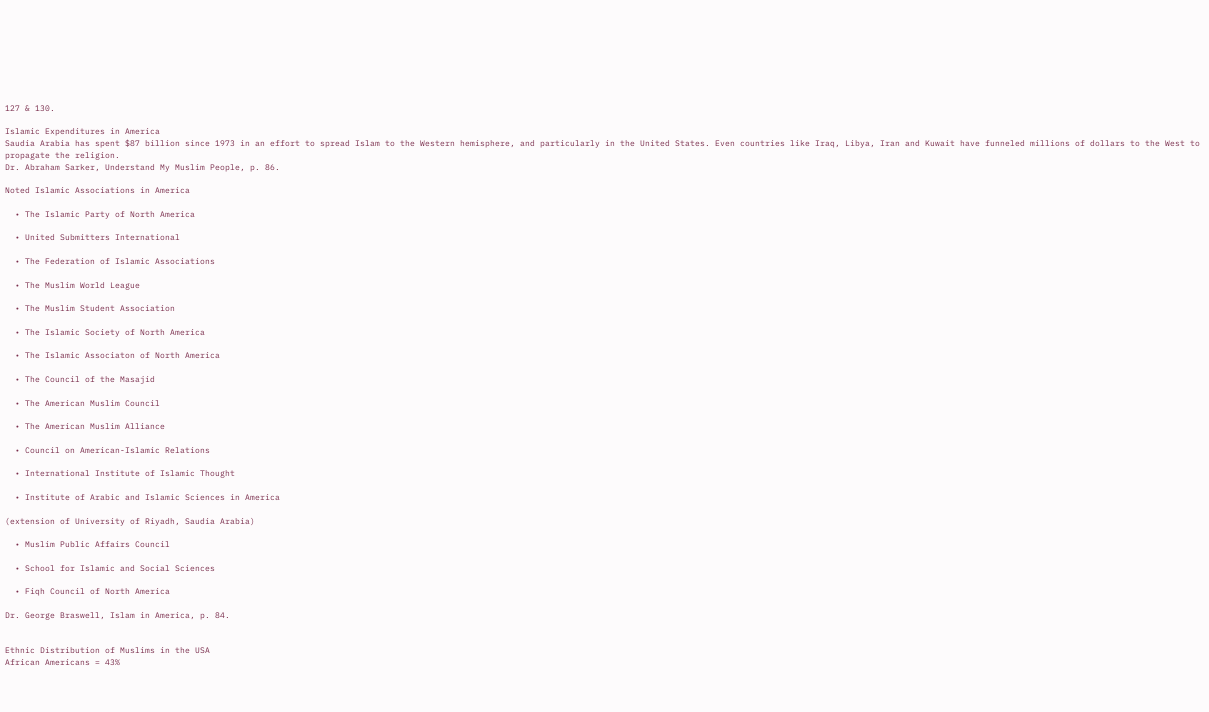127 & 130.

Islamic Expenditures in America
Saudia Arabia has spent $87 billion since 1973 in an effort to spread Islam to the Western hemisphere, and particularly in the United States. Even countries like Iraq, Libya, Iran and Kuwait have funneled millions of dollars to the West to propagate the religion.
Dr. Abraham Sarker, Understand My Muslim People, p. 86.

Noted Islamic Associations in America

  • The Islamic Party of North America

  • United Submitters International

  • The Federation of Islamic Associations

  • The Muslim World League

  • The Muslim Student Association

  • The Islamic Society of North America

  • The Islamic Associaton of North America

  • The Council of the Masajid

  • The American Muslim Council

  • The American Muslim Alliance

  • Council on American-Islamic Relations

  • International Institute of Islamic Thought

  • Institute of Arabic and Islamic Sciences in America

(extension of University of Riyadh, Saudia Arabia)

  • Muslim Public Affairs Council

  • School for Islamic and Social Sciences

  • Fiqh Council of North America

Dr. George Braswell, Islam in America, p. 84.


Ethnic Distribution of Muslims in the USA
African Americans = 43%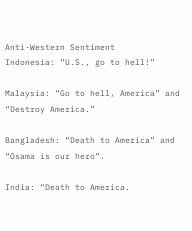Anti-Western Sentiment
Indonesia: “U.S., go to hell!”

Malaysia: “Go to hell, America” and “Destroy America.”

Bangladesh: “Death to America” and “Osama is our hero”.

India: “Death to America.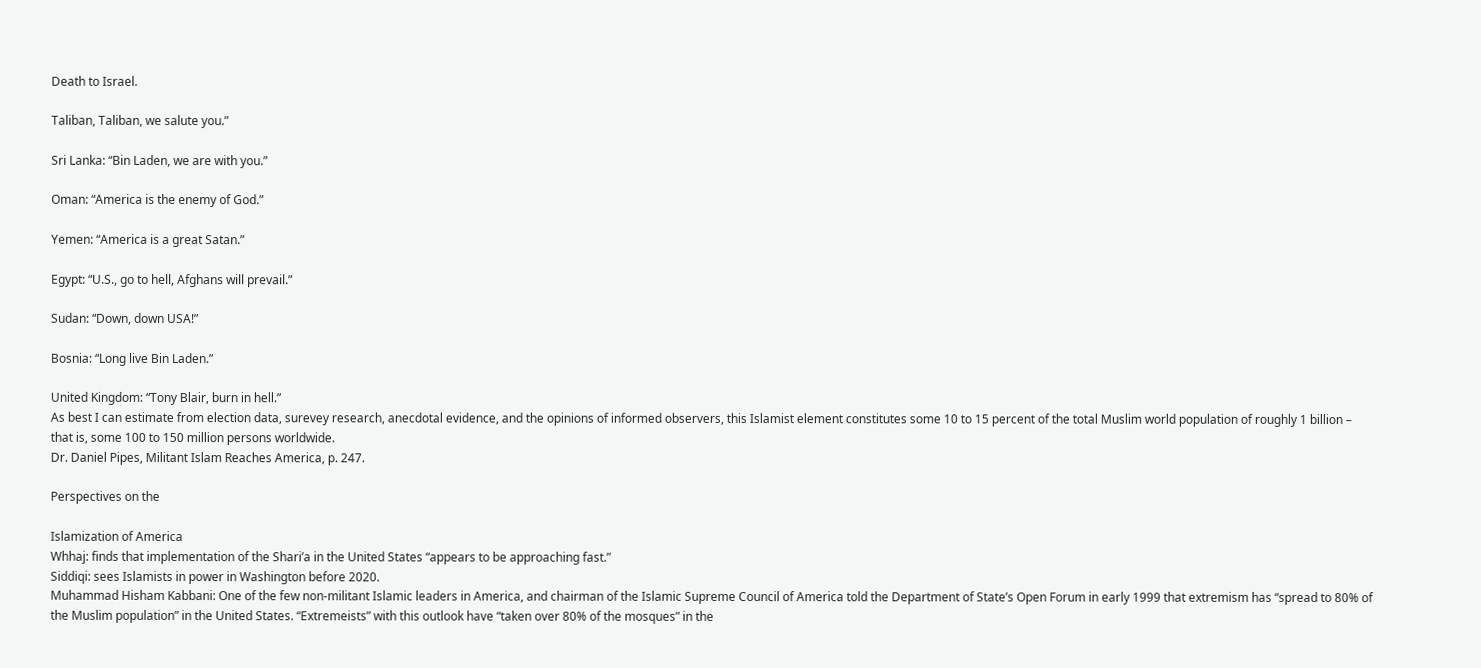Death to Israel.

Taliban, Taliban, we salute you.”

Sri Lanka: “Bin Laden, we are with you.”

Oman: “America is the enemy of God.”

Yemen: “America is a great Satan.”

Egypt: “U.S., go to hell, Afghans will prevail.”

Sudan: “Down, down USA!”

Bosnia: “Long live Bin Laden.”

United Kingdom: “Tony Blair, burn in hell.”
As best I can estimate from election data, surevey research, anecdotal evidence, and the opinions of informed observers, this Islamist element constitutes some 10 to 15 percent of the total Muslim world population of roughly 1 billion – that is, some 100 to 150 million persons worldwide.
Dr. Daniel Pipes, Militant Islam Reaches America, p. 247.

Perspectives on the

Islamization of America
Whhaj: finds that implementation of the Shari’a in the United States “appears to be approaching fast.”
Siddiqi: sees Islamists in power in Washington before 2020.
Muhammad Hisham Kabbani: One of the few non-militant Islamic leaders in America, and chairman of the Islamic Supreme Council of America told the Department of State’s Open Forum in early 1999 that extremism has “spread to 80% of the Muslim population” in the United States. “Extremeists” with this outlook have “taken over 80% of the mosques” in the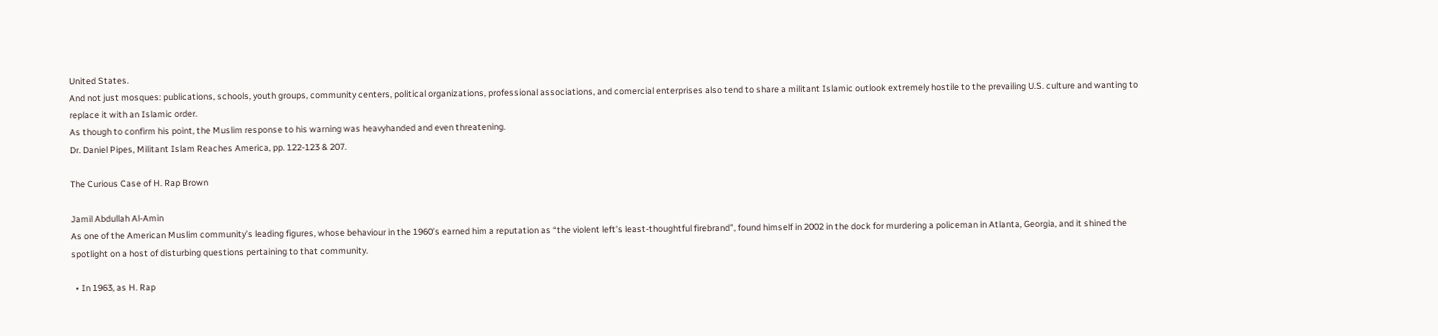United States.
And not just mosques: publications, schools, youth groups, community centers, political organizations, professional associations, and comercial enterprises also tend to share a militant Islamic outlook extremely hostile to the prevailing U.S. culture and wanting to replace it with an Islamic order.
As though to confirm his point, the Muslim response to his warning was heavyhanded and even threatening.
Dr. Daniel Pipes, Militant Islam Reaches America, pp. 122-123 & 207.

The Curious Case of H. Rap Brown

Jamil Abdullah Al-Amin
As one of the American Muslim community’s leading figures, whose behaviour in the 1960’s earned him a reputation as “the violent left’s least-thoughtful firebrand”, found himself in 2002 in the dock for murdering a policeman in Atlanta, Georgia, and it shined the spotlight on a host of disturbing questions pertaining to that community.

  • In 1963, as H. Rap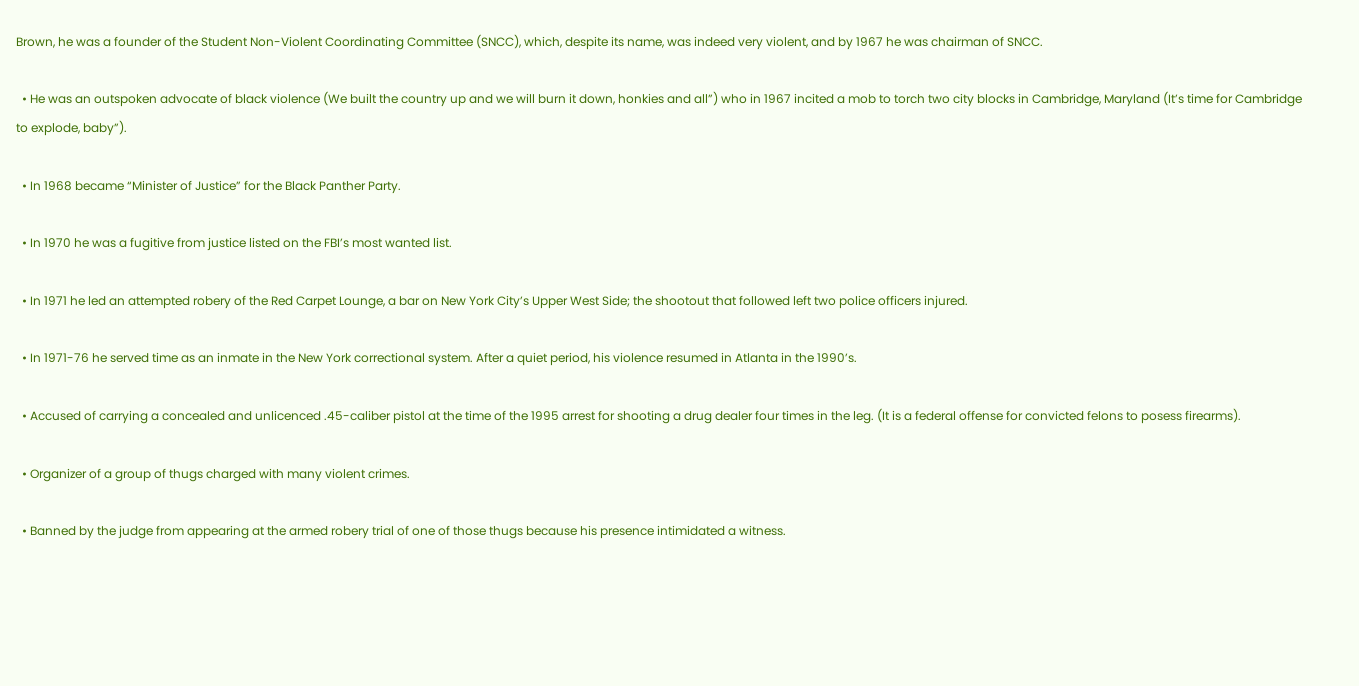Brown, he was a founder of the Student Non-Violent Coordinating Committee (SNCC), which, despite its name, was indeed very violent, and by 1967 he was chairman of SNCC.

  • He was an outspoken advocate of black violence (We built the country up and we will burn it down, honkies and all”) who in 1967 incited a mob to torch two city blocks in Cambridge, Maryland (It’s time for Cambridge to explode, baby”).

  • In 1968 became “Minister of Justice” for the Black Panther Party.

  • In 1970 he was a fugitive from justice listed on the FBI’s most wanted list.

  • In 1971 he led an attempted robery of the Red Carpet Lounge, a bar on New York City’s Upper West Side; the shootout that followed left two police officers injured.

  • In 1971-76 he served time as an inmate in the New York correctional system. After a quiet period, his violence resumed in Atlanta in the 1990’s.

  • Accused of carrying a concealed and unlicenced .45-caliber pistol at the time of the 1995 arrest for shooting a drug dealer four times in the leg. (It is a federal offense for convicted felons to posess firearms).

  • Organizer of a group of thugs charged with many violent crimes.

  • Banned by the judge from appearing at the armed robery trial of one of those thugs because his presence intimidated a witness.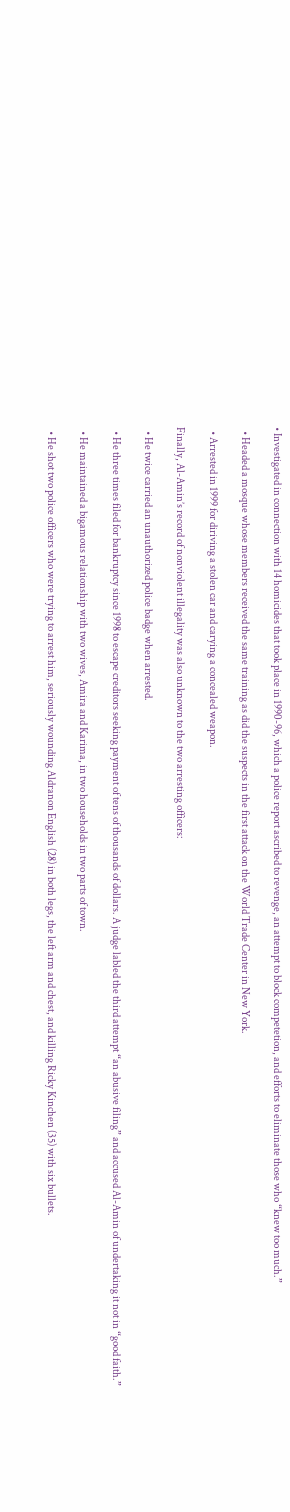• Investigated in connection with 14 homicides that took place in 1990-96, which a police report ascribed to revenge, an attempt to block competetion, and efforts to eliminate those who “knew too much.”

  • Headed a mosque whose members received the same training as did the suspects in the first attack on the World Trade Center in New York.

  • Arrested in 1999 for diriving a stolen car and carying a concealed weapon.

Finally, Al-Amin’s record of nonviolent illegality was also unknown to the two arresting officers:

  • He twice carried an unauthorized police badge when arrested.

  • He three times filed for bankruptcy since 1998 to escape creditors seeking payment of tens of thousands of dollars. A judge labled the third attempt “an abusive filing” and accused Al-Amin of undertaking it not in “good faith.”

  • He maintained a bigamous relationship with two wives, Amira and Karima, in two households in two parts of town.

  • He shot two police officers who were trying to arrest him, seriously wounding Aldranon English (28) in both legs, the left arm and chest, and killing Ricky Kinchen (35) with six bullets.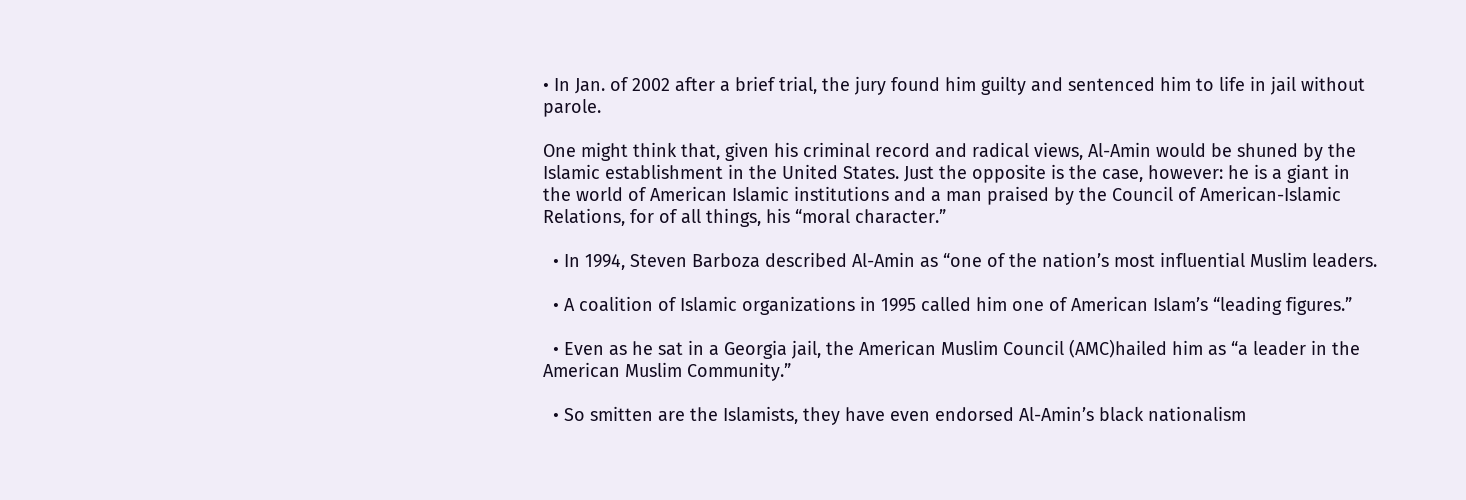• In Jan. of 2002 after a brief trial, the jury found him guilty and sentenced him to life in jail without parole.

One might think that, given his criminal record and radical views, Al-Amin would be shuned by the Islamic establishment in the United States. Just the opposite is the case, however: he is a giant in the world of American Islamic institutions and a man praised by the Council of American-Islamic Relations, for of all things, his “moral character.”

  • In 1994, Steven Barboza described Al-Amin as “one of the nation’s most influential Muslim leaders.

  • A coalition of Islamic organizations in 1995 called him one of American Islam’s “leading figures.”

  • Even as he sat in a Georgia jail, the American Muslim Council (AMC)hailed him as “a leader in the American Muslim Community.”

  • So smitten are the Islamists, they have even endorsed Al-Amin’s black nationalism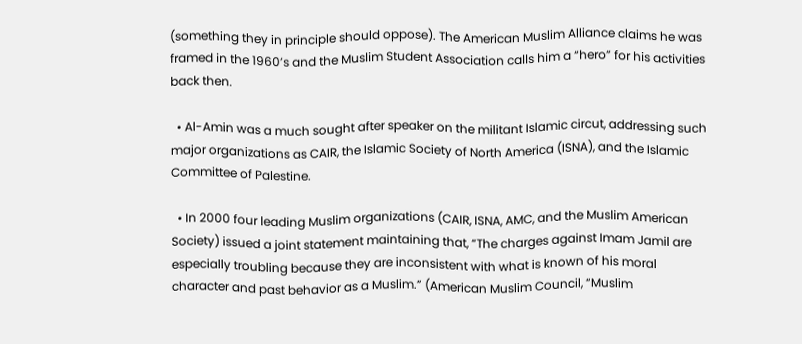(something they in principle should oppose). The American Muslim Alliance claims he was framed in the 1960’s and the Muslim Student Association calls him a “hero” for his activities back then.

  • Al-Amin was a much sought after speaker on the militant Islamic circut, addressing such major organizations as CAIR, the Islamic Society of North America (ISNA), and the Islamic Committee of Palestine.

  • In 2000 four leading Muslim organizations (CAIR, ISNA, AMC, and the Muslim American Society) issued a joint statement maintaining that, “The charges against Imam Jamil are especially troubling because they are inconsistent with what is known of his moral character and past behavior as a Muslim.” (American Muslim Council, “Muslim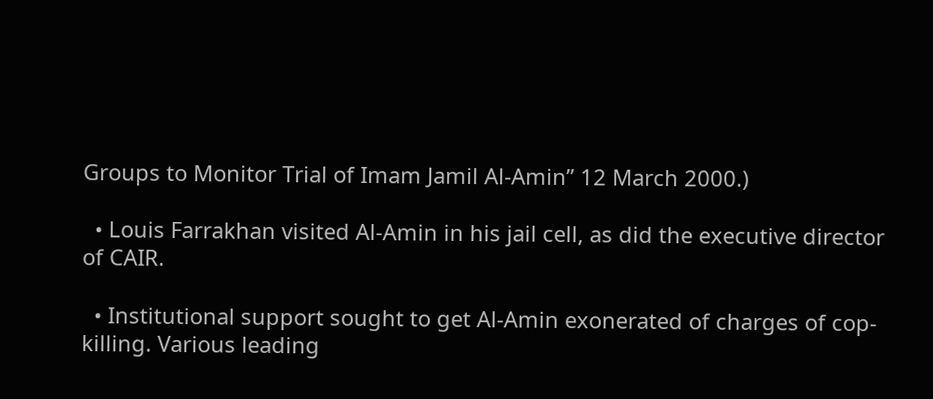Groups to Monitor Trial of Imam Jamil Al-Amin” 12 March 2000.)

  • Louis Farrakhan visited Al-Amin in his jail cell, as did the executive director of CAIR.

  • Institutional support sought to get Al-Amin exonerated of charges of cop-killing. Various leading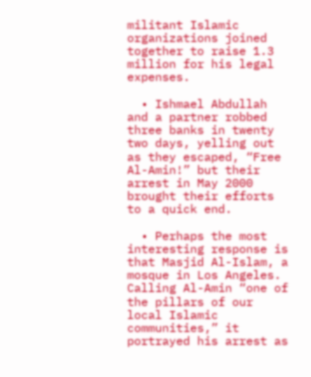militant Islamic organizations joined together to raise 1.3 million for his legal expenses.

  • Ishmael Abdullah and a partner robbed three banks in twenty two days, yelling out as they escaped, “Free Al-Amin!” but their arrest in May 2000 brought their efforts to a quick end.

  • Perhaps the most interesting response is that Masjid Al-Islam, a mosque in Los Angeles. Calling Al-Amin “one of the pillars of our local Islamic communities,” it portrayed his arrest as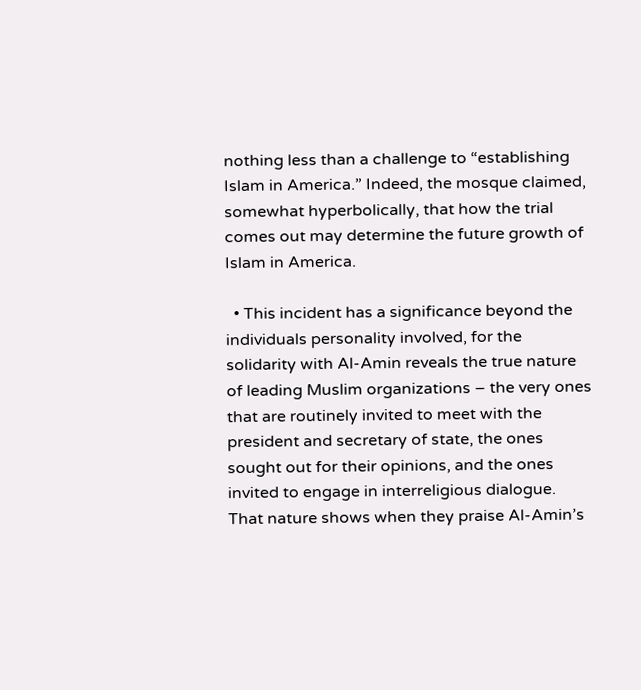nothing less than a challenge to “establishing Islam in America.” Indeed, the mosque claimed, somewhat hyperbolically, that how the trial comes out may determine the future growth of Islam in America.

  • This incident has a significance beyond the individuals personality involved, for the solidarity with Al-Amin reveals the true nature of leading Muslim organizations – the very ones that are routinely invited to meet with the president and secretary of state, the ones sought out for their opinions, and the ones invited to engage in interreligious dialogue. That nature shows when they praise Al-Amin’s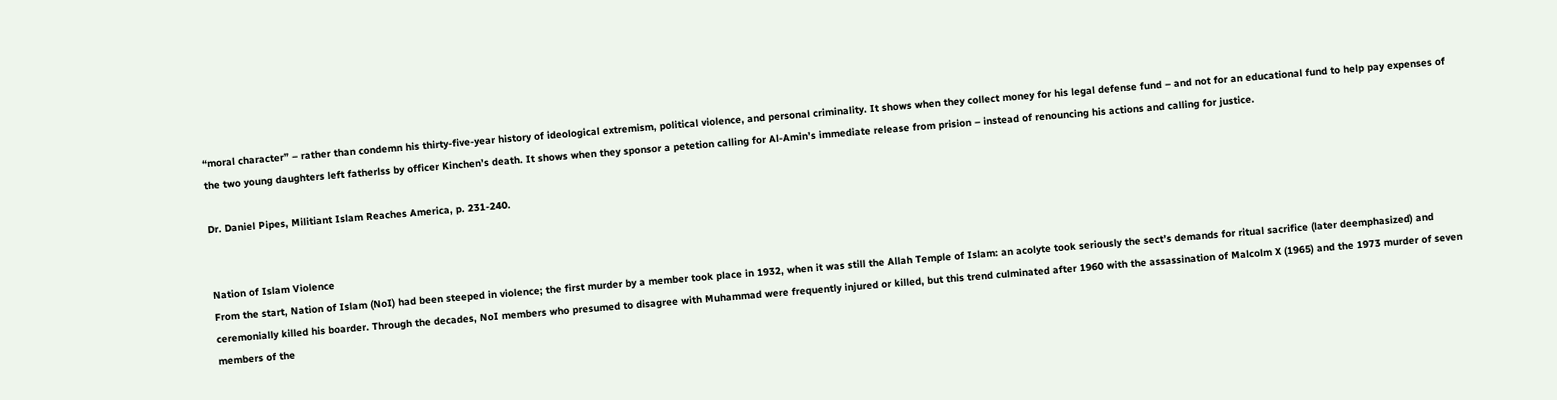“moral character” – rather than condemn his thirty-five-year history of ideological extremism, political violence, and personal criminality. It shows when they collect money for his legal defense fund – and not for an educational fund to help pay expenses of the two young daughters left fatherlss by officer Kinchen’s death. It shows when they sponsor a petetion calling for Al-Amin’s immediate release from prision – instead of renouncing his actions and calling for justice.

Dr. Daniel Pipes, Militiant Islam Reaches America, p. 231-240.


Nation of Islam Violence
From the start, Nation of Islam (NoI) had been steeped in violence; the first murder by a member took place in 1932, when it was still the Allah Temple of Islam: an acolyte took seriously the sect’s demands for ritual sacrifice (later deemphasized) and ceremonially killed his boarder. Through the decades, NoI members who presumed to disagree with Muhammad were frequently injured or killed, but this trend culminated after 1960 with the assassination of Malcolm X (1965) and the 1973 murder of seven members of the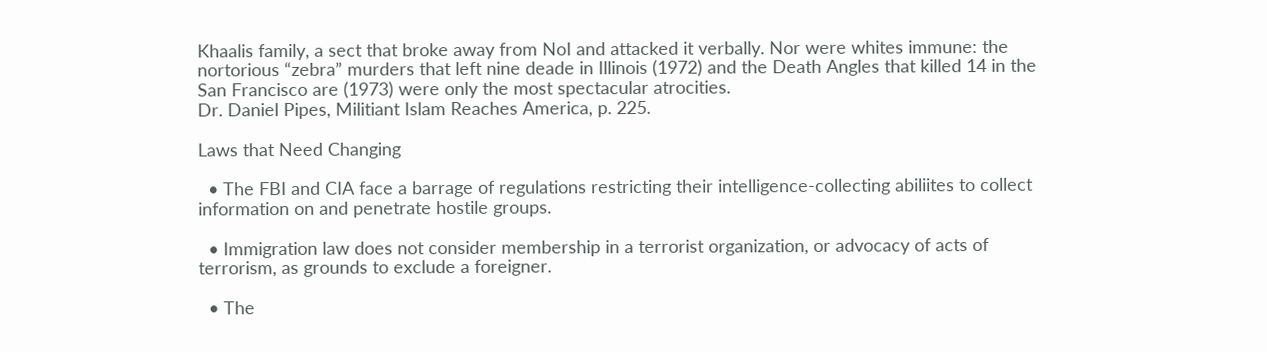Khaalis family, a sect that broke away from NoI and attacked it verbally. Nor were whites immune: the nortorious “zebra” murders that left nine deade in Illinois (1972) and the Death Angles that killed 14 in the San Francisco are (1973) were only the most spectacular atrocities.
Dr. Daniel Pipes, Militiant Islam Reaches America, p. 225.

Laws that Need Changing

  • The FBI and CIA face a barrage of regulations restricting their intelligence-collecting abiliites to collect information on and penetrate hostile groups.

  • Immigration law does not consider membership in a terrorist organization, or advocacy of acts of terrorism, as grounds to exclude a foreigner.

  • The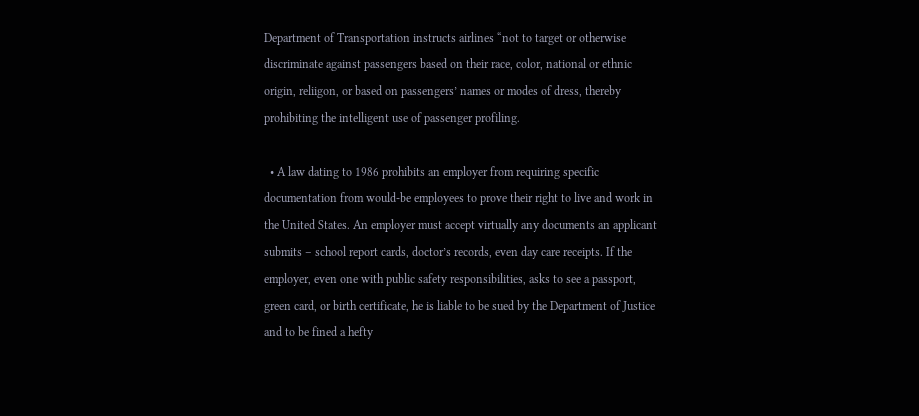Department of Transportation instructs airlines “not to target or otherwise discriminate against passengers based on their race, color, national or ethnic origin, reliigon, or based on passengers’ names or modes of dress, thereby prohibiting the intelligent use of passenger profiling.

  • A law dating to 1986 prohibits an employer from requiring specific documentation from would-be employees to prove their right to live and work in the United States. An employer must accept virtually any documents an applicant submits – school report cards, doctor’s records, even day care receipts. If the employer, even one with public safety responsibilities, asks to see a passport, green card, or birth certificate, he is liable to be sued by the Department of Justice and to be fined a hefty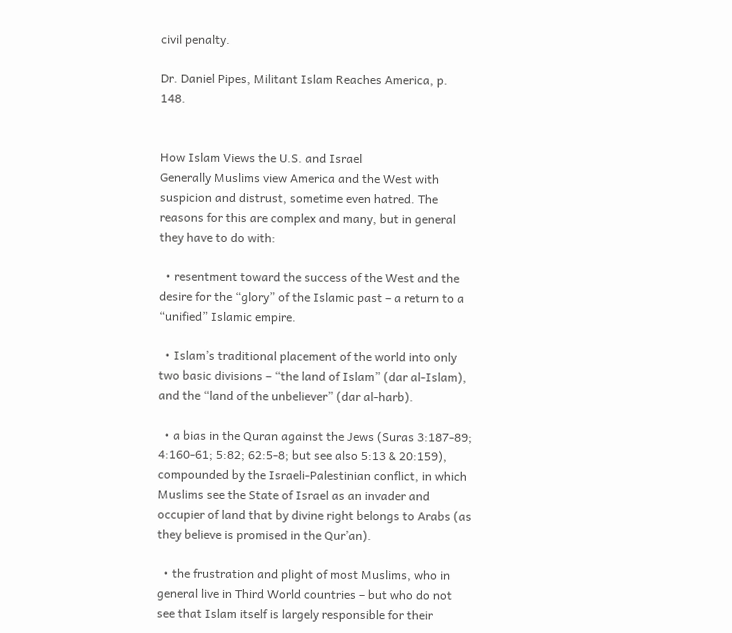civil penalty.

Dr. Daniel Pipes, Militant Islam Reaches America, p. 148.


How Islam Views the U.S. and Israel
Generally Muslims view America and the West with suspicion and distrust, sometime even hatred. The reasons for this are complex and many, but in general they have to do with:

  • resentment toward the success of the West and the desire for the “glory” of the Islamic past – a return to a “unified” Islamic empire.

  • Islam’s traditional placement of the world into only two basic divisions – “the land of Islam” (dar al-Islam), and the “land of the unbeliever” (dar al-harb).

  • a bias in the Quran against the Jews (Suras 3:187-89; 4:160-61; 5:82; 62:5-8; but see also 5:13 & 20:159), compounded by the Israeli-Palestinian conflict, in which Muslims see the State of Israel as an invader and occupier of land that by divine right belongs to Arabs (as they believe is promised in the Qur’an).

  • the frustration and plight of most Muslims, who in general live in Third World countries – but who do not see that Islam itself is largely responsible for their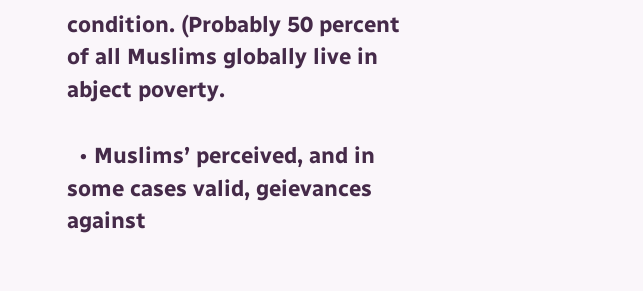condition. (Probably 50 percent of all Muslims globally live in abject poverty.

  • Muslims’ perceived, and in some cases valid, geievances against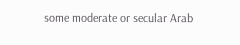some moderate or secular Arab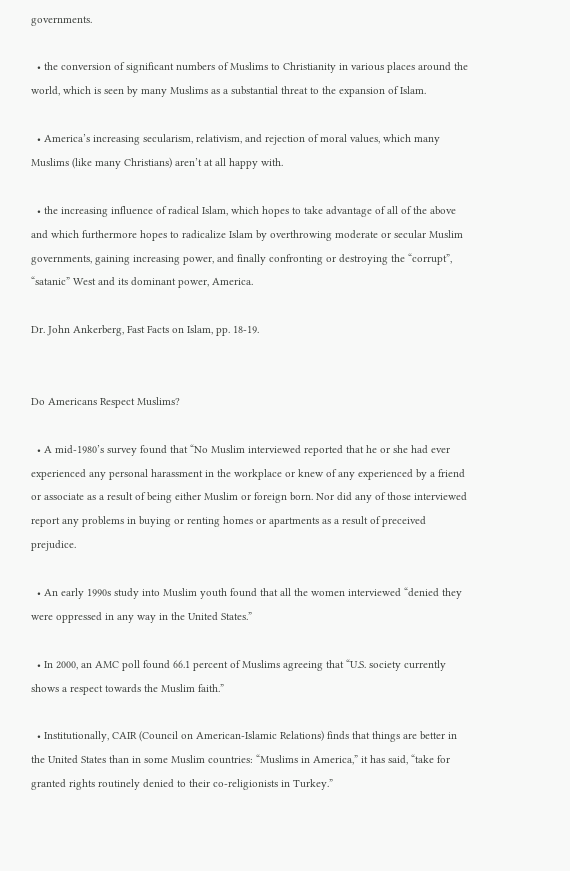governments.

  • the conversion of significant numbers of Muslims to Christianity in various places around the world, which is seen by many Muslims as a substantial threat to the expansion of Islam.

  • America’s increasing secularism, relativism, and rejection of moral values, which many Muslims (like many Christians) aren’t at all happy with.

  • the increasing influence of radical Islam, which hopes to take advantage of all of the above and which furthermore hopes to radicalize Islam by overthrowing moderate or secular Muslim governments, gaining increasing power, and finally confronting or destroying the “corrupt”, “satanic” West and its dominant power, America.

Dr. John Ankerberg, Fast Facts on Islam, pp. 18-19.


Do Americans Respect Muslims?

  • A mid-1980’s survey found that “No Muslim interviewed reported that he or she had ever experienced any personal harassment in the workplace or knew of any experienced by a friend or associate as a result of being either Muslim or foreign born. Nor did any of those interviewed report any problems in buying or renting homes or apartments as a result of preceived prejudice.

  • An early 1990s study into Muslim youth found that all the women interviewed “denied they were oppressed in any way in the United States.”

  • In 2000, an AMC poll found 66.1 percent of Muslims agreeing that “U.S. society currently shows a respect towards the Muslim faith.”

  • Institutionally, CAIR (Council on American-Islamic Relations) finds that things are better in the United States than in some Muslim countries: “Muslims in America,” it has said, “take for granted rights routinely denied to their co-religionists in Turkey.”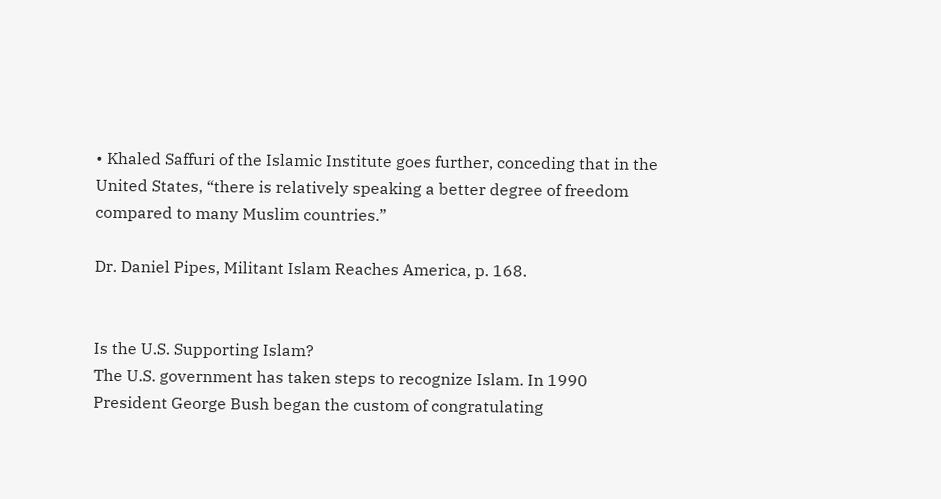• Khaled Saffuri of the Islamic Institute goes further, conceding that in the United States, “there is relatively speaking a better degree of freedom compared to many Muslim countries.”

Dr. Daniel Pipes, Militant Islam Reaches America, p. 168.


Is the U.S. Supporting Islam?
The U.S. government has taken steps to recognize Islam. In 1990 President George Bush began the custom of congratulating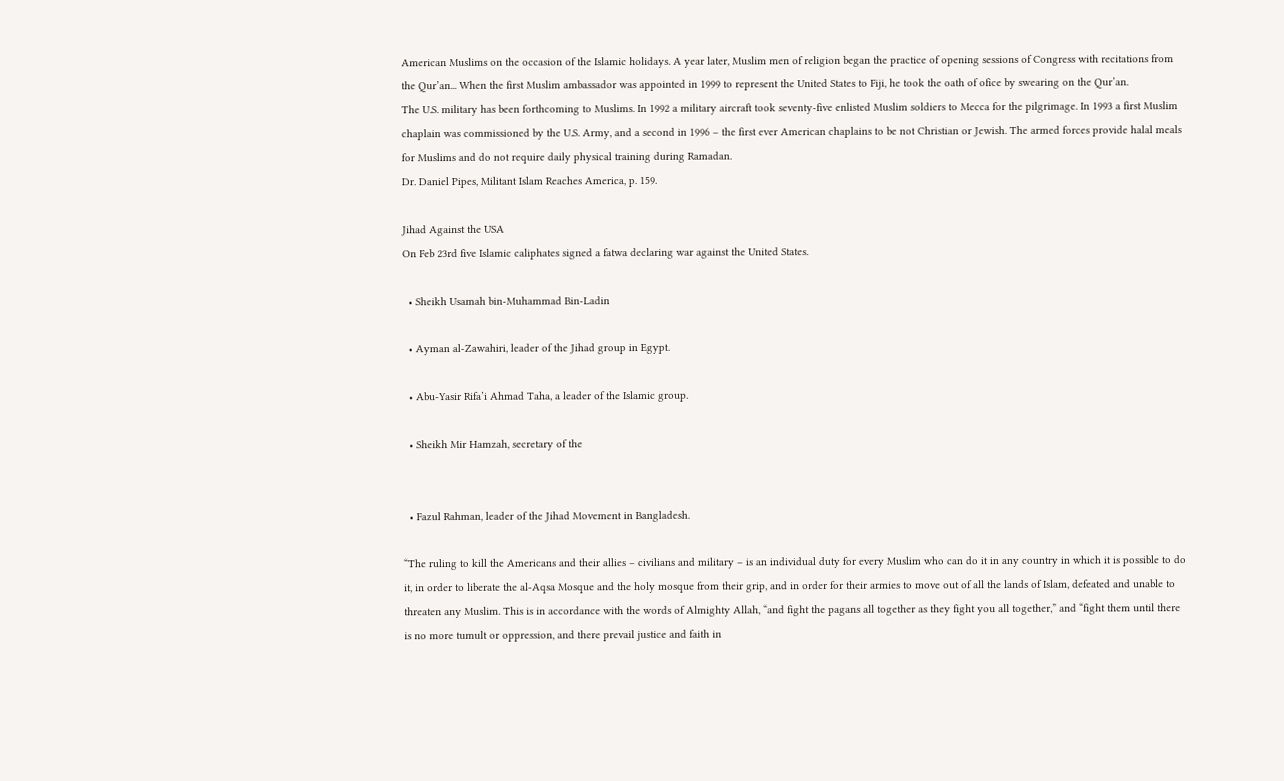American Muslims on the occasion of the Islamic holidays. A year later, Muslim men of religion began the practice of opening sessions of Congress with recitations from the Qur’an... When the first Muslim ambassador was appointed in 1999 to represent the United States to Fiji, he took the oath of ofice by swearing on the Qur’an.
The U.S. military has been forthcoming to Muslims. In 1992 a military aircraft took seventy-five enlisted Muslim soldiers to Mecca for the pilgrimage. In 1993 a first Muslim chaplain was commissioned by the U.S. Army, and a second in 1996 – the first ever American chaplains to be not Christian or Jewish. The armed forces provide halal meals for Muslims and do not require daily physical training during Ramadan.
Dr. Daniel Pipes, Militant Islam Reaches America, p. 159.

Jihad Against the USA
On Feb 23rd five Islamic caliphates signed a fatwa declaring war against the United States.

  • Sheikh Usamah bin-Muhammad Bin-Ladin

  • Ayman al-Zawahiri, leader of the Jihad group in Egypt.

  • Abu-Yasir Rifa’i Ahmad Taha, a leader of the Islamic group.

  • Sheikh Mir Hamzah, secretary of the


  • Fazul Rahman, leader of the Jihad Movement in Bangladesh.

“The ruling to kill the Americans and their allies – civilians and military – is an individual duty for every Muslim who can do it in any country in which it is possible to do it, in order to liberate the al-Aqsa Mosque and the holy mosque from their grip, and in order for their armies to move out of all the lands of Islam, defeated and unable to threaten any Muslim. This is in accordance with the words of Almighty Allah, “and fight the pagans all together as they fight you all together,” and “fight them until there is no more tumult or oppression, and there prevail justice and faith in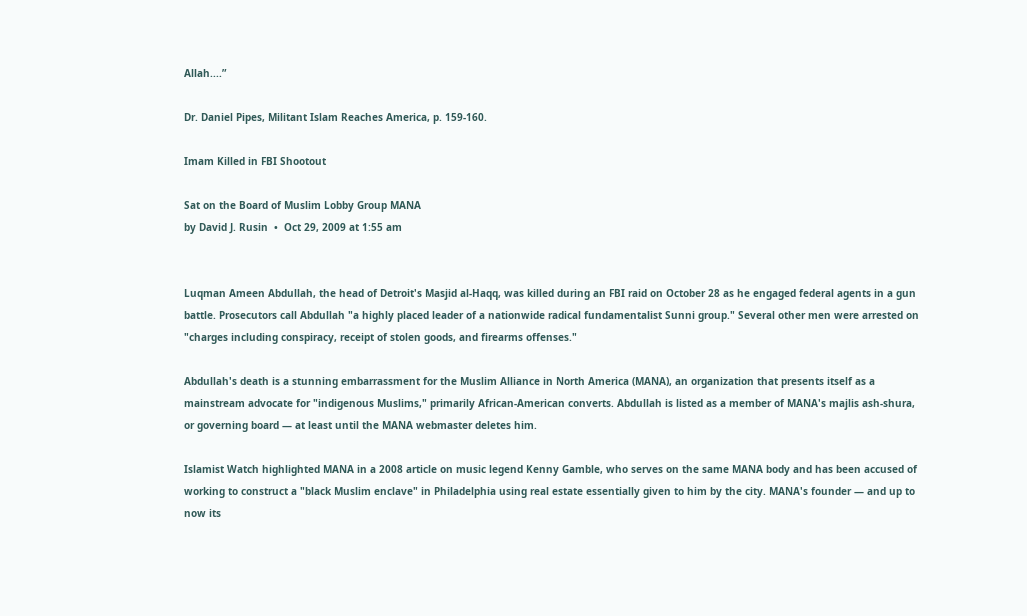Allah....”

Dr. Daniel Pipes, Militant Islam Reaches America, p. 159-160.

Imam Killed in FBI Shootout

Sat on the Board of Muslim Lobby Group MANA
by David J. Rusin  •  Oct 29, 2009 at 1:55 am


Luqman Ameen Abdullah, the head of Detroit's Masjid al-Haqq, was killed during an FBI raid on October 28 as he engaged federal agents in a gun battle. Prosecutors call Abdullah "a highly placed leader of a nationwide radical fundamentalist Sunni group." Several other men were arrested on "charges including conspiracy, receipt of stolen goods, and firearms offenses."

Abdullah's death is a stunning embarrassment for the Muslim Alliance in North America (MANA), an organization that presents itself as a mainstream advocate for "indigenous Muslims," primarily African-American converts. Abdullah is listed as a member of MANA's majlis ash-shura, or governing board — at least until the MANA webmaster deletes him.

Islamist Watch highlighted MANA in a 2008 article on music legend Kenny Gamble, who serves on the same MANA body and has been accused of working to construct a "black Muslim enclave" in Philadelphia using real estate essentially given to him by the city. MANA's founder — and up to now its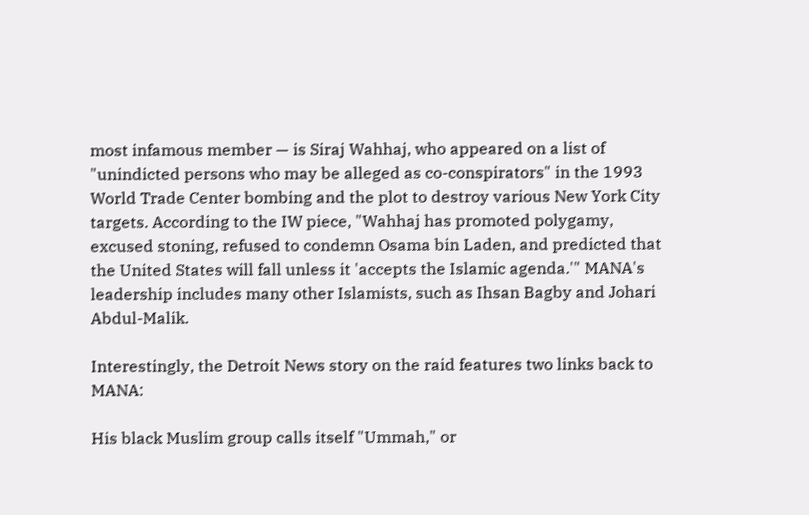most infamous member — is Siraj Wahhaj, who appeared on a list of "unindicted persons who may be alleged as co-conspirators" in the 1993 World Trade Center bombing and the plot to destroy various New York City targets. According to the IW piece, "Wahhaj has promoted polygamy, excused stoning, refused to condemn Osama bin Laden, and predicted that the United States will fall unless it 'accepts the Islamic agenda.'" MANA's leadership includes many other Islamists, such as Ihsan Bagby and Johari Abdul-Malik.

Interestingly, the Detroit News story on the raid features two links back to MANA:

His black Muslim group calls itself "Ummah," or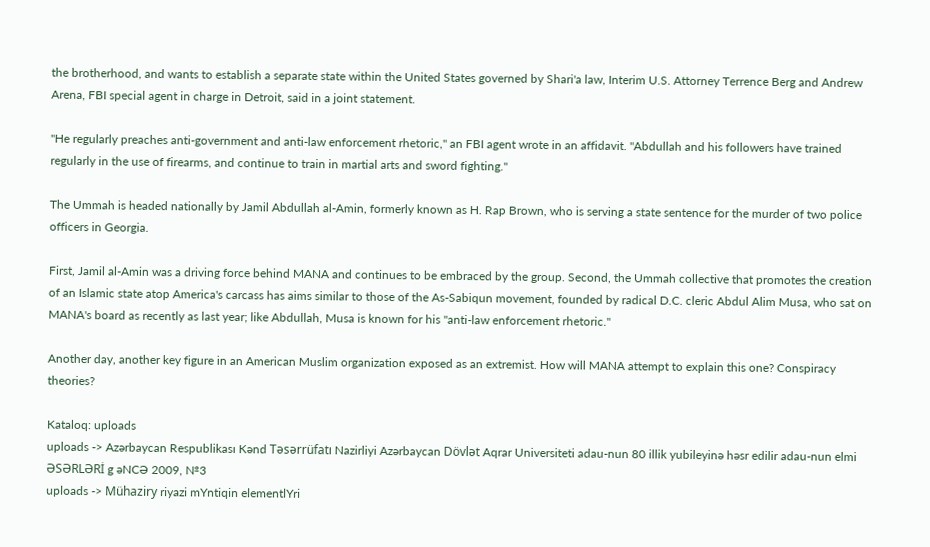the brotherhood, and wants to establish a separate state within the United States governed by Shari'a law, Interim U.S. Attorney Terrence Berg and Andrew Arena, FBI special agent in charge in Detroit, said in a joint statement.

"He regularly preaches anti-government and anti-law enforcement rhetoric," an FBI agent wrote in an affidavit. "Abdullah and his followers have trained regularly in the use of firearms, and continue to train in martial arts and sword fighting."

The Ummah is headed nationally by Jamil Abdullah al-Amin, formerly known as H. Rap Brown, who is serving a state sentence for the murder of two police officers in Georgia.

First, Jamil al-Amin was a driving force behind MANA and continues to be embraced by the group. Second, the Ummah collective that promotes the creation of an Islamic state atop America's carcass has aims similar to those of the As-Sabiqun movement, founded by radical D.C. cleric Abdul Alim Musa, who sat on MANA's board as recently as last year; like Abdullah, Musa is known for his "anti-law enforcement rhetoric."

Another day, another key figure in an American Muslim organization exposed as an extremist. How will MANA attempt to explain this one? Conspiracy theories?

Kataloq: uploads
uploads -> Azərbaycan Respublikası Kənd Təsərrüfatı Nazirliyi Azərbaycan Dövlət Aqrar Universiteti adau-nun 80 illik yubileyinə həsr edilir adau-nun elmi ƏSƏRLƏRİ g əNCƏ 2009, №3
uploads -> Mühaziry riyazi mYntiqin elementlYri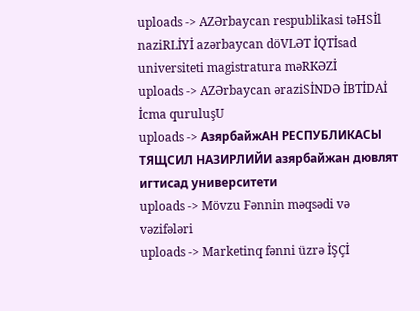uploads -> AZƏrbaycan respublikasi təHSİl naziRLİYİ azərbaycan döVLƏT İQTİsad universiteti magistratura məRKƏZİ
uploads -> AZƏrbaycan əraziSİNDƏ İBTİDAİ İcma quruluşU
uploads -> АзярбайжАН РЕСПУБЛИКАСЫ ТЯЩСИЛ НАЗИРЛИЙИ азярбайжан дювлят игтисад университети
uploads -> Mövzu Fənnin məqsədi və vəzifələri
uploads -> Marketinq fənni üzrə İŞÇİ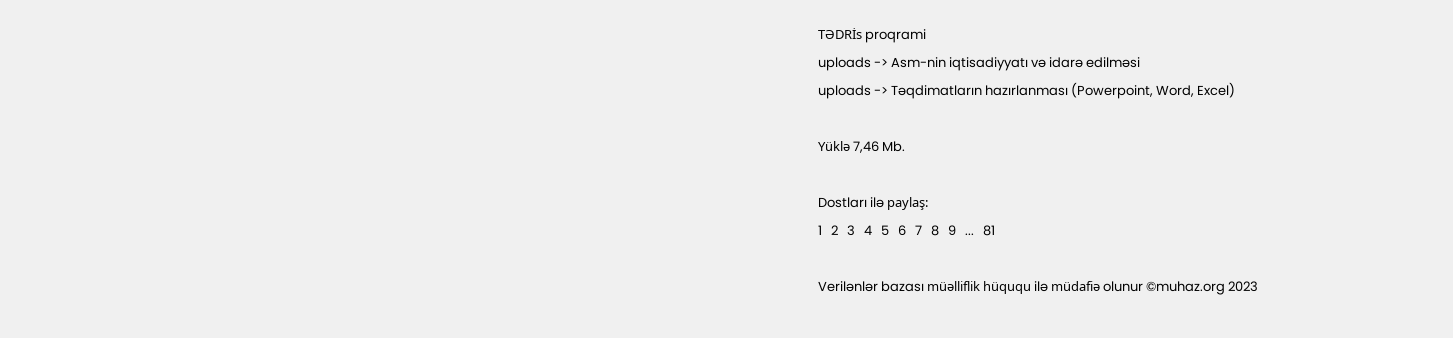TƏDRİs proqrami
uploads -> Asm-nin iqtisadiyyatı və idarə edilməsi
uploads -> Təqdimatların hazırlanması (Powerpoint, Word, Excel)

Yüklə 7,46 Mb.

Dostları ilə paylaş:
1   2   3   4   5   6   7   8   9   ...   81

Verilənlər bazası müəlliflik hüququ ilə müdafiə olunur ©muhaz.org 2023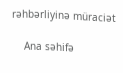rəhbərliyinə müraciət

    Ana səhifə